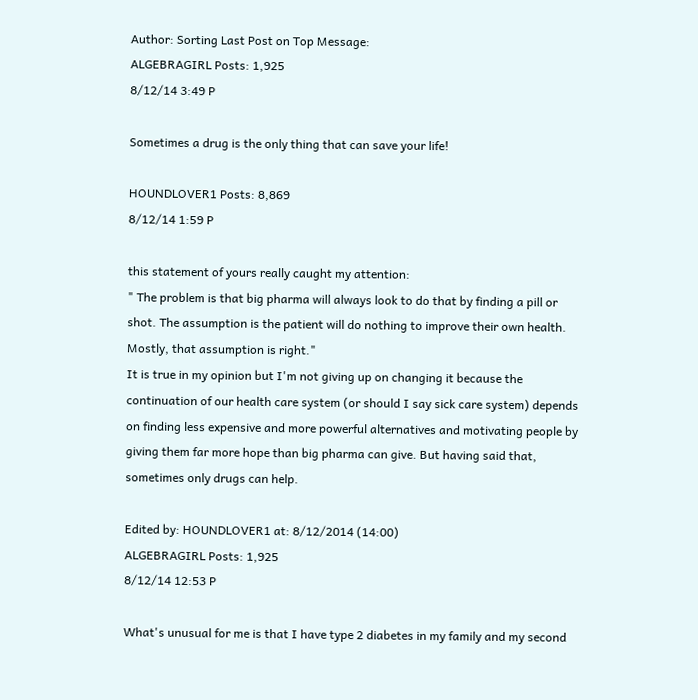Author: Sorting Last Post on Top Message:
ALGEBRAGIRL Posts: 1,925
8/12/14 3:49 P

Sometimes a drug is the only thing that can save your life!

HOUNDLOVER1 Posts: 8,869
8/12/14 1:59 P

this statement of yours really caught my attention:
" The problem is that big pharma will always look to do that by finding a pill or shot. The assumption is the patient will do nothing to improve their own health. Mostly, that assumption is right."
It is true in my opinion but I'm not giving up on changing it because the continuation of our health care system (or should I say sick care system) depends on finding less expensive and more powerful alternatives and motivating people by giving them far more hope than big pharma can give. But having said that, sometimes only drugs can help.

Edited by: HOUNDLOVER1 at: 8/12/2014 (14:00)
ALGEBRAGIRL Posts: 1,925
8/12/14 12:53 P

What's unusual for me is that I have type 2 diabetes in my family and my second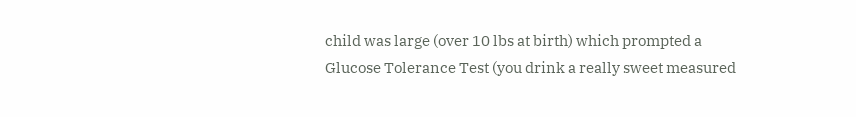child was large (over 10 lbs at birth) which prompted a Glucose Tolerance Test (you drink a really sweet measured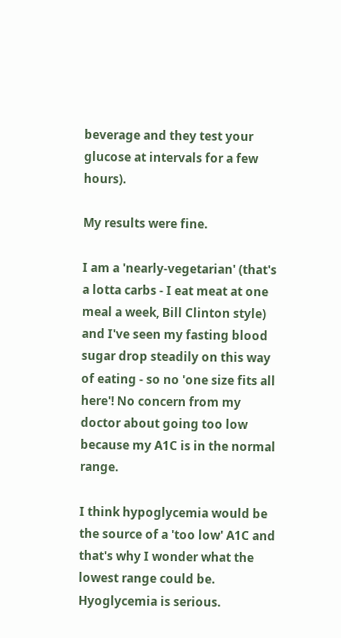beverage and they test your glucose at intervals for a few hours).

My results were fine.

I am a 'nearly-vegetarian' (that's a lotta carbs - I eat meat at one meal a week, Bill Clinton style) and I've seen my fasting blood sugar drop steadily on this way of eating - so no 'one size fits all here'! No concern from my doctor about going too low because my A1C is in the normal range.

I think hypoglycemia would be the source of a 'too low' A1C and that's why I wonder what the lowest range could be. Hyoglycemia is serious.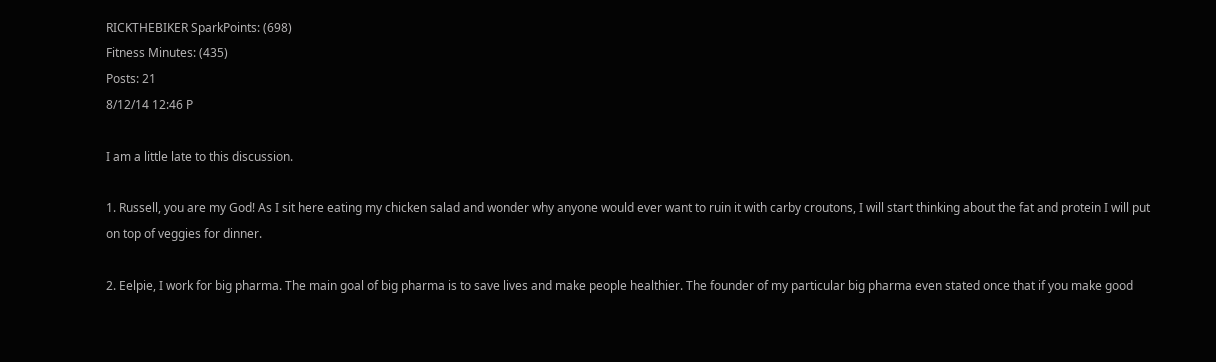RICKTHEBIKER SparkPoints: (698)
Fitness Minutes: (435)
Posts: 21
8/12/14 12:46 P

I am a little late to this discussion.

1. Russell, you are my God! As I sit here eating my chicken salad and wonder why anyone would ever want to ruin it with carby croutons, I will start thinking about the fat and protein I will put on top of veggies for dinner.

2. Eelpie, I work for big pharma. The main goal of big pharma is to save lives and make people healthier. The founder of my particular big pharma even stated once that if you make good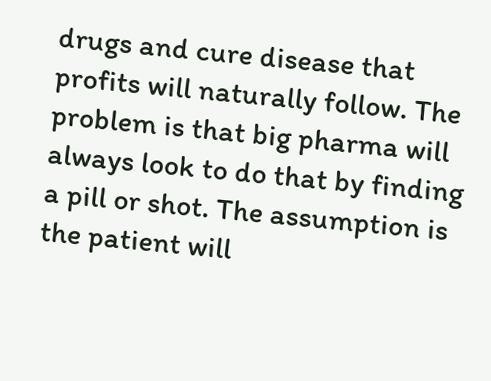drugs and cure disease that profits will naturally follow. The problem is that big pharma will always look to do that by finding a pill or shot. The assumption is the patient will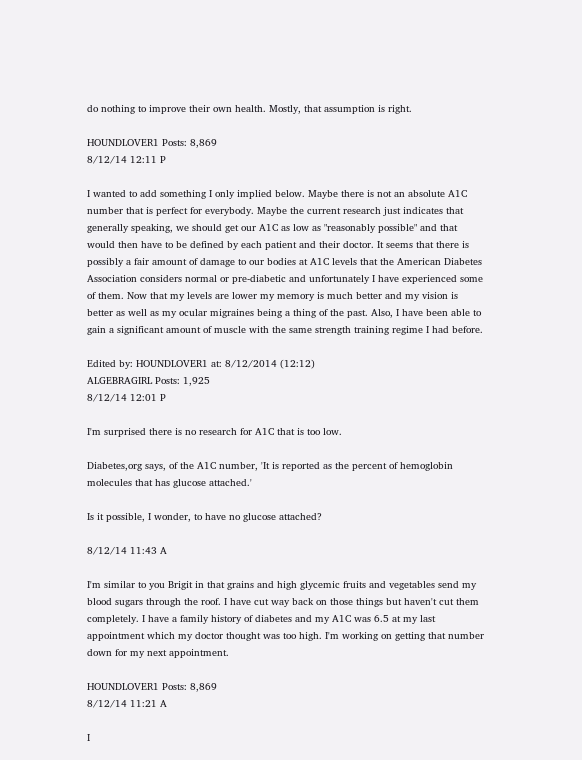do nothing to improve their own health. Mostly, that assumption is right.

HOUNDLOVER1 Posts: 8,869
8/12/14 12:11 P

I wanted to add something I only implied below. Maybe there is not an absolute A1C number that is perfect for everybody. Maybe the current research just indicates that generally speaking, we should get our A1C as low as "reasonably possible" and that would then have to be defined by each patient and their doctor. It seems that there is possibly a fair amount of damage to our bodies at A1C levels that the American Diabetes Association considers normal or pre-diabetic and unfortunately I have experienced some of them. Now that my levels are lower my memory is much better and my vision is better as well as my ocular migraines being a thing of the past. Also, I have been able to gain a significant amount of muscle with the same strength training regime I had before.

Edited by: HOUNDLOVER1 at: 8/12/2014 (12:12)
ALGEBRAGIRL Posts: 1,925
8/12/14 12:01 P

I'm surprised there is no research for A1C that is too low.

Diabetes,org says, of the A1C number, 'It is reported as the percent of hemoglobin molecules that has glucose attached.'

Is it possible, I wonder, to have no glucose attached?

8/12/14 11:43 A

I'm similar to you Brigit in that grains and high glycemic fruits and vegetables send my blood sugars through the roof. I have cut way back on those things but haven't cut them completely. I have a family history of diabetes and my A1C was 6.5 at my last appointment which my doctor thought was too high. I'm working on getting that number down for my next appointment.

HOUNDLOVER1 Posts: 8,869
8/12/14 11:21 A

I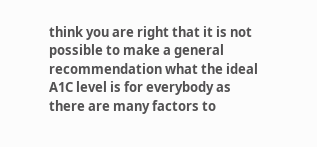think you are right that it is not possible to make a general recommendation what the ideal A1C level is for everybody as there are many factors to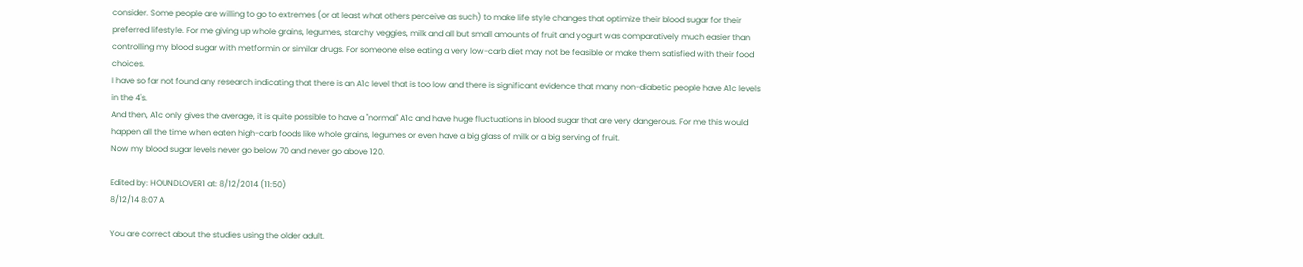consider. Some people are willing to go to extremes (or at least what others perceive as such) to make life style changes that optimize their blood sugar for their preferred lifestyle. For me giving up whole grains, legumes, starchy veggies, milk and all but small amounts of fruit and yogurt was comparatively much easier than controlling my blood sugar with metformin or similar drugs. For someone else eating a very low-carb diet may not be feasible or make them satisfied with their food choices.
I have so far not found any research indicating that there is an A1c level that is too low and there is significant evidence that many non-diabetic people have A1c levels in the 4's.
And then, A1c only gives the average, it is quite possible to have a "normal" A1c and have huge fluctuations in blood sugar that are very dangerous. For me this would happen all the time when eaten high-carb foods like whole grains, legumes or even have a big glass of milk or a big serving of fruit.
Now my blood sugar levels never go below 70 and never go above 120.

Edited by: HOUNDLOVER1 at: 8/12/2014 (11:50)
8/12/14 8:07 A

You are correct about the studies using the older adult.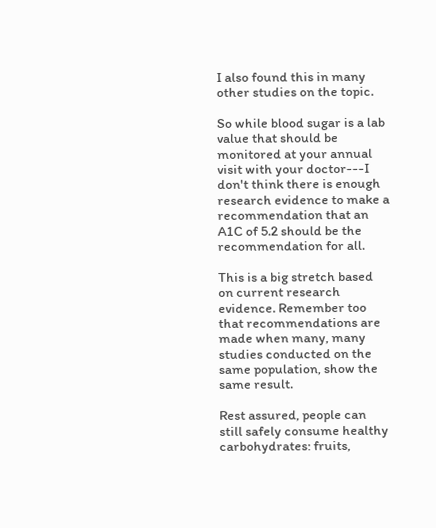I also found this in many other studies on the topic.

So while blood sugar is a lab value that should be monitored at your annual visit with your doctor---I don't think there is enough research evidence to make a recommendation that an A1C of 5.2 should be the recommendation for all.

This is a big stretch based on current research evidence. Remember too that recommendations are made when many, many studies conducted on the same population, show the same result.

Rest assured, people can still safely consume healthy carbohydrates: fruits,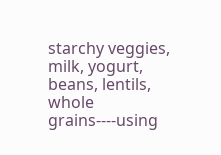starchy veggies, milk, yogurt, beans, lentils, whole grains----using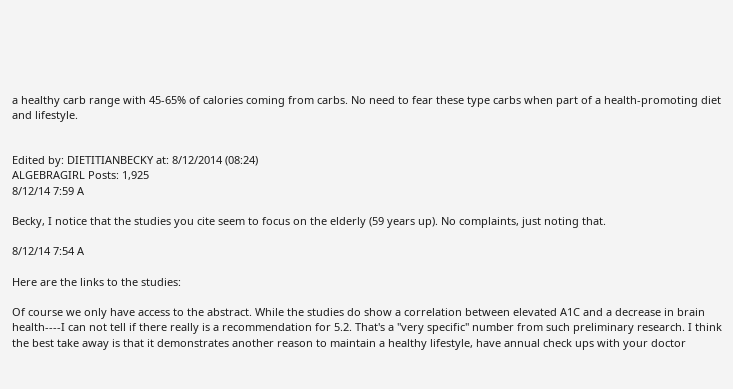a healthy carb range with 45-65% of calories coming from carbs. No need to fear these type carbs when part of a health-promoting diet and lifestyle.


Edited by: DIETITIANBECKY at: 8/12/2014 (08:24)
ALGEBRAGIRL Posts: 1,925
8/12/14 7:59 A

Becky, I notice that the studies you cite seem to focus on the elderly (59 years up). No complaints, just noting that.

8/12/14 7:54 A

Here are the links to the studies:

Of course we only have access to the abstract. While the studies do show a correlation between elevated A1C and a decrease in brain health----I can not tell if there really is a recommendation for 5.2. That's a "very specific" number from such preliminary research. I think the best take away is that it demonstrates another reason to maintain a healthy lifestyle, have annual check ups with your doctor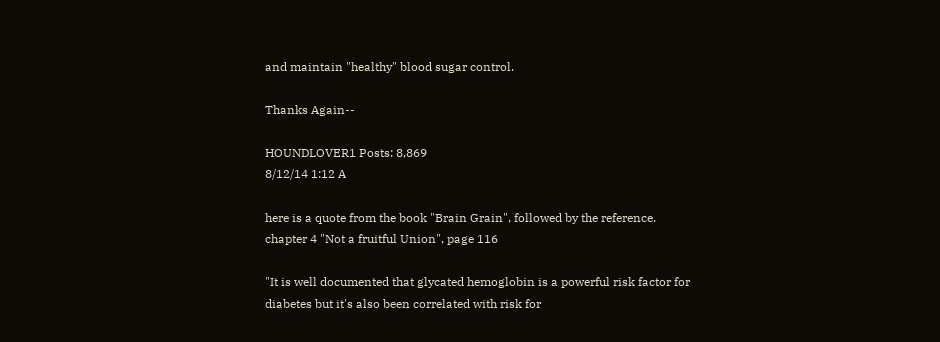and maintain "healthy" blood sugar control.

Thanks Again--

HOUNDLOVER1 Posts: 8,869
8/12/14 1:12 A

here is a quote from the book "Brain Grain", followed by the reference.
chapter 4 "Not a fruitful Union", page 116

"It is well documented that glycated hemoglobin is a powerful risk factor for diabetes but it's also been correlated with risk for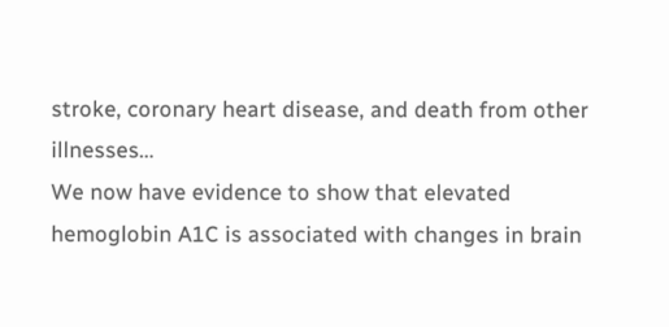stroke, coronary heart disease, and death from other illnesses...
We now have evidence to show that elevated hemoglobin A1C is associated with changes in brain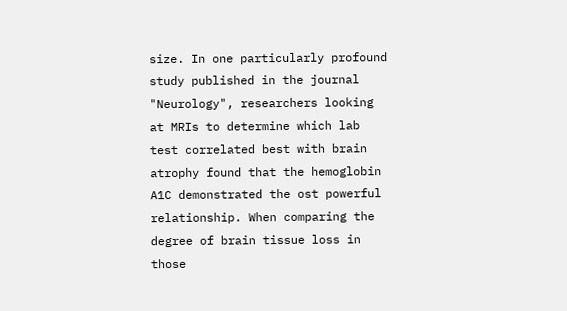size. In one particularly profound study published in the journal "Neurology", researchers looking at MRIs to determine which lab test correlated best with brain atrophy found that the hemoglobin A1C demonstrated the ost powerful relationship. When comparing the degree of brain tissue loss in those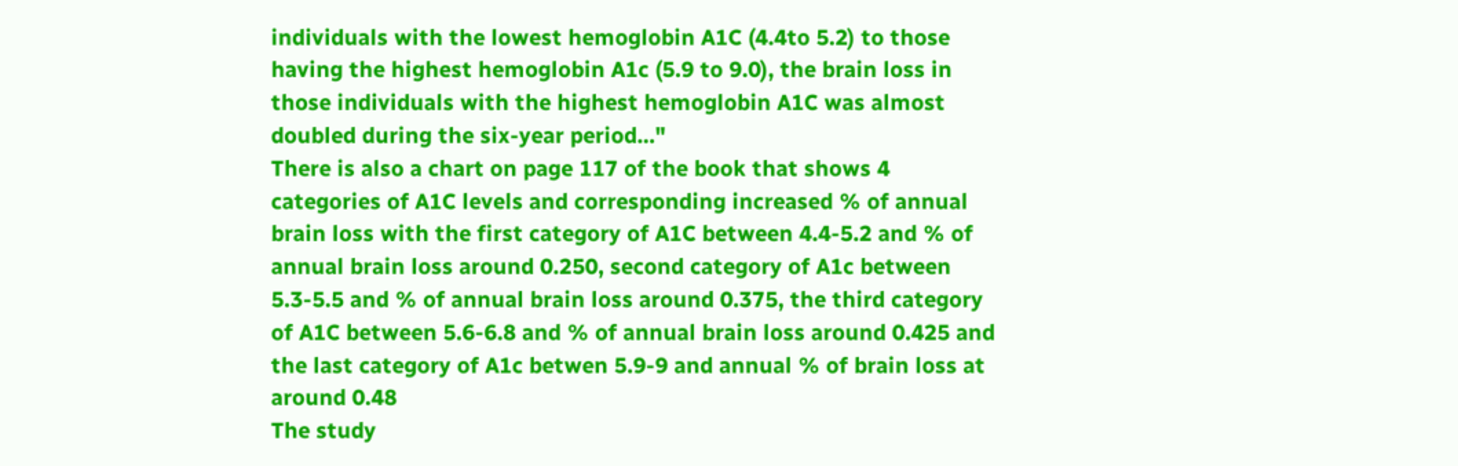individuals with the lowest hemoglobin A1C (4.4to 5.2) to those having the highest hemoglobin A1c (5.9 to 9.0), the brain loss in those individuals with the highest hemoglobin A1C was almost doubled during the six-year period..."
There is also a chart on page 117 of the book that shows 4 categories of A1C levels and corresponding increased % of annual brain loss with the first category of A1C between 4.4-5.2 and % of annual brain loss around 0.250, second category of A1c between 5.3-5.5 and % of annual brain loss around 0.375, the third category of A1C between 5.6-6.8 and % of annual brain loss around 0.425 and the last category of A1c betwen 5.9-9 and annual % of brain loss at around 0.48
The study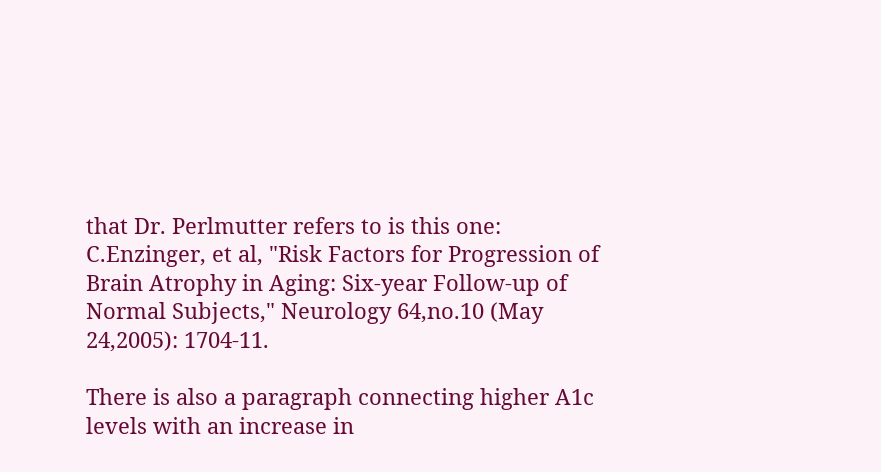that Dr. Perlmutter refers to is this one:
C.Enzinger, et al, "Risk Factors for Progression of Brain Atrophy in Aging: Six-year Follow-up of Normal Subjects," Neurology 64,no.10 (May 24,2005): 1704-11.

There is also a paragraph connecting higher A1c levels with an increase in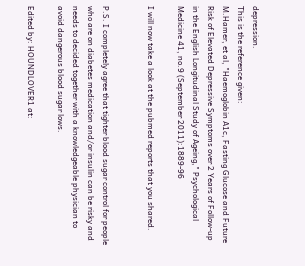depression.
This is the reference given:
M.Hamer, et al, "Haemoglobin A1c, Fasting Glucose and Future Risk of Elevated Depressive Symptoms over 2 Years of Follow-up in the English Longitudinal Study of Ageing," Psychological Medicine 41, no.9 (September 2011):1889-96

I will now take a look at the pubmed reports that you shared.


P.S. I completely agree that tighter blood sugar control for people who are on diabetes medication and/or insulin can be risky and needs to decided together with a knowledgeable physician to avoid dangerous blood sugar lows.

Edited by: HOUNDLOVER1 at: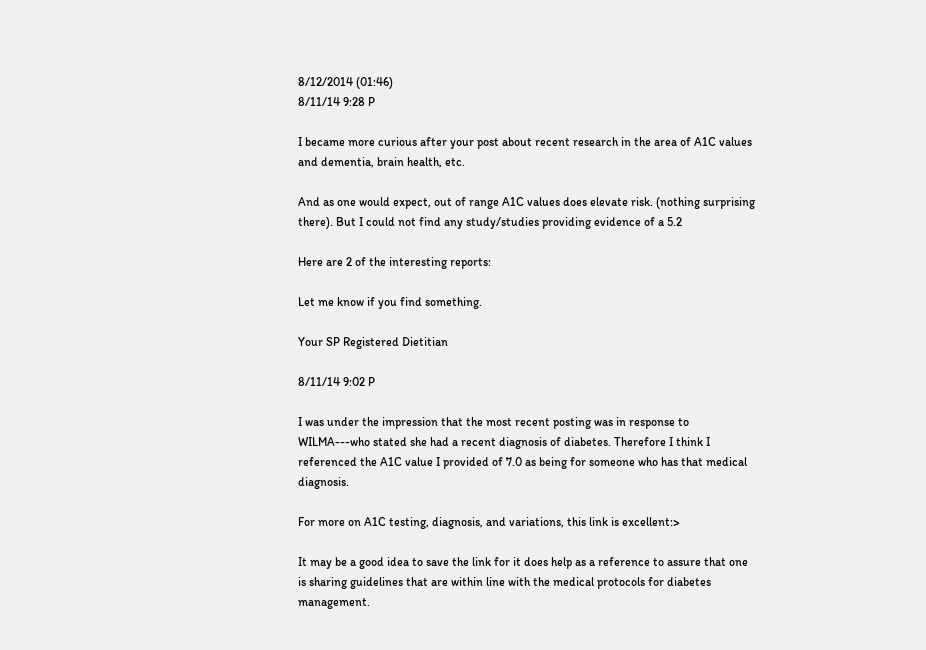8/12/2014 (01:46)
8/11/14 9:28 P

I became more curious after your post about recent research in the area of A1C values and dementia, brain health, etc.

And as one would expect, out of range A1C values does elevate risk. (nothing surprising there). But I could not find any study/studies providing evidence of a 5.2

Here are 2 of the interesting reports:

Let me know if you find something.

Your SP Registered Dietitian

8/11/14 9:02 P

I was under the impression that the most recent posting was in response to WILMA---who stated she had a recent diagnosis of diabetes. Therefore I think I referenced the A1C value I provided of 7.0 as being for someone who has that medical diagnosis.

For more on A1C testing, diagnosis, and variations, this link is excellent:>

It may be a good idea to save the link for it does help as a reference to assure that one is sharing guidelines that are within line with the medical protocols for diabetes management.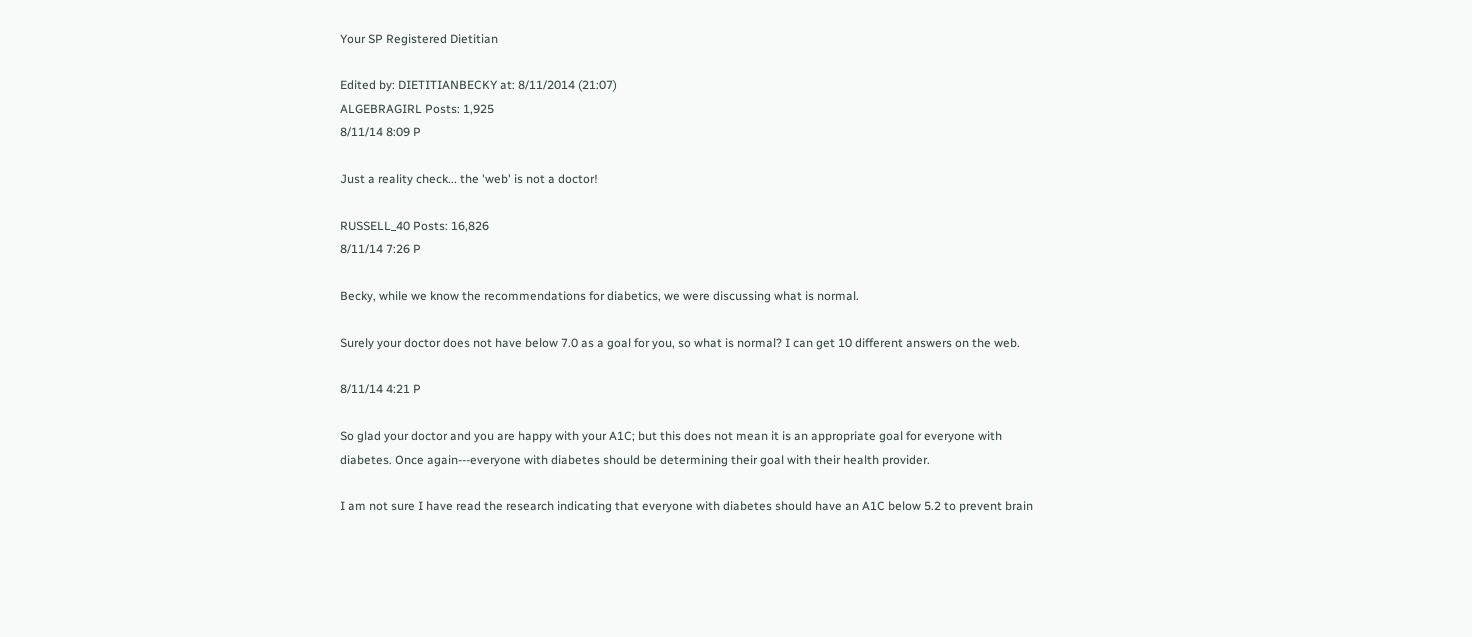Your SP Registered Dietitian

Edited by: DIETITIANBECKY at: 8/11/2014 (21:07)
ALGEBRAGIRL Posts: 1,925
8/11/14 8:09 P

Just a reality check... the 'web' is not a doctor!

RUSSELL_40 Posts: 16,826
8/11/14 7:26 P

Becky, while we know the recommendations for diabetics, we were discussing what is normal.

Surely your doctor does not have below 7.0 as a goal for you, so what is normal? I can get 10 different answers on the web.

8/11/14 4:21 P

So glad your doctor and you are happy with your A1C; but this does not mean it is an appropriate goal for everyone with diabetes. Once again---everyone with diabetes should be determining their goal with their health provider.

I am not sure I have read the research indicating that everyone with diabetes should have an A1C below 5.2 to prevent brain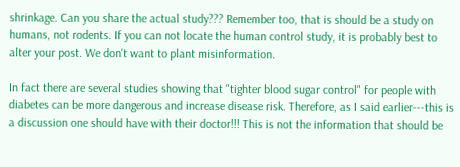shrinkage. Can you share the actual study??? Remember too, that is should be a study on humans, not rodents. If you can not locate the human control study, it is probably best to alter your post. We don't want to plant misinformation.

In fact there are several studies showing that "tighter blood sugar control" for people with diabetes can be more dangerous and increase disease risk. Therefore, as I said earlier---this is a discussion one should have with their doctor!!! This is not the information that should be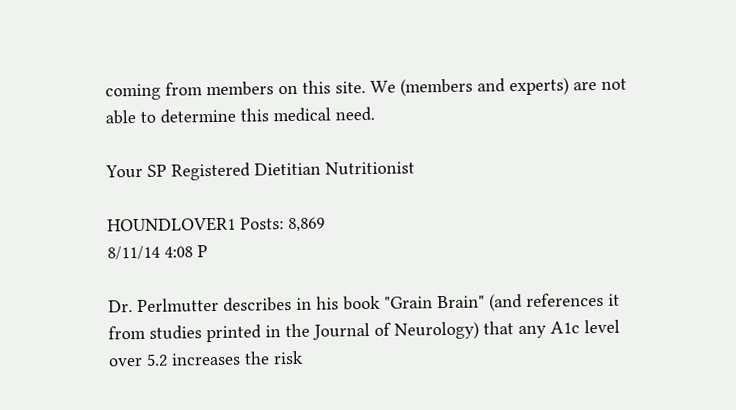coming from members on this site. We (members and experts) are not able to determine this medical need.

Your SP Registered Dietitian Nutritionist

HOUNDLOVER1 Posts: 8,869
8/11/14 4:08 P

Dr. Perlmutter describes in his book "Grain Brain" (and references it from studies printed in the Journal of Neurology) that any A1c level over 5.2 increases the risk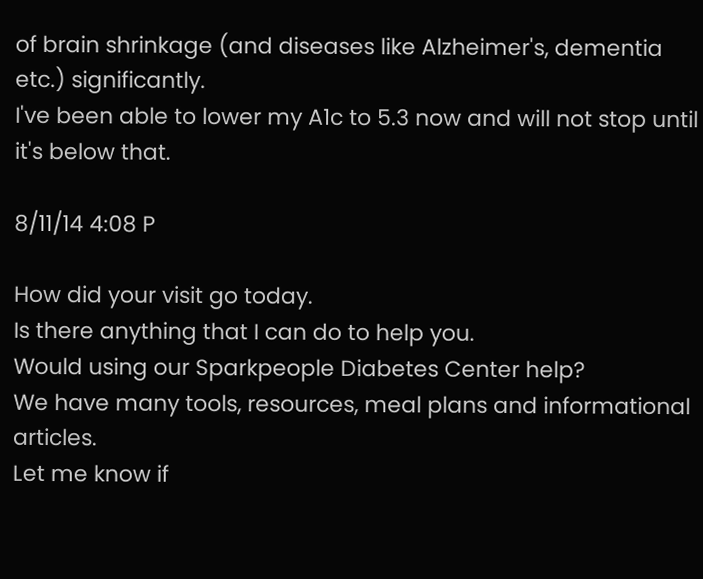of brain shrinkage (and diseases like Alzheimer's, dementia etc.) significantly.
I've been able to lower my A1c to 5.3 now and will not stop until it's below that.

8/11/14 4:08 P

How did your visit go today.
Is there anything that I can do to help you.
Would using our Sparkpeople Diabetes Center help?
We have many tools, resources, meal plans and informational articles.
Let me know if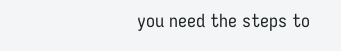you need the steps to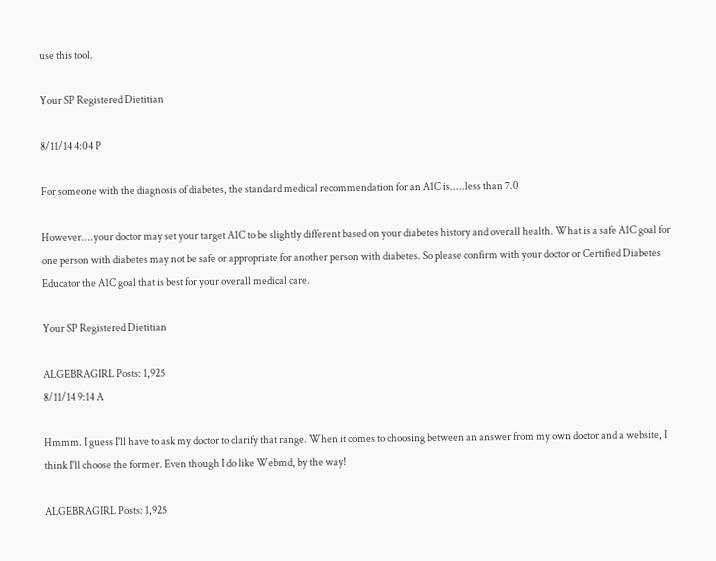use this tool.

Your SP Registered Dietitian

8/11/14 4:04 P

For someone with the diagnosis of diabetes, the standard medical recommendation for an A1C is.....less than 7.0

However....your doctor may set your target A1C to be slightly different based on your diabetes history and overall health. What is a safe A1C goal for one person with diabetes may not be safe or appropriate for another person with diabetes. So please confirm with your doctor or Certified Diabetes Educator the A1C goal that is best for your overall medical care.

Your SP Registered Dietitian

ALGEBRAGIRL Posts: 1,925
8/11/14 9:14 A

Hmmm. I guess I'll have to ask my doctor to clarify that range. When it comes to choosing between an answer from my own doctor and a website, I think I'll choose the former. Even though I do like Webmd, by the way!

ALGEBRAGIRL Posts: 1,925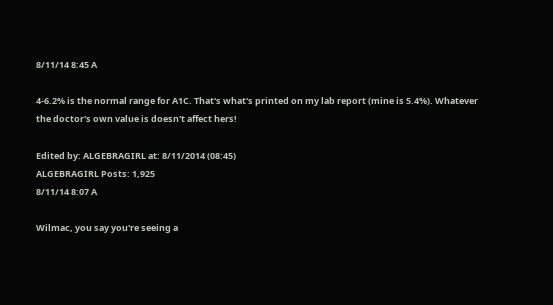8/11/14 8:45 A

4-6.2% is the normal range for A1C. That's what's printed on my lab report (mine is 5.4%). Whatever the doctor's own value is doesn't affect hers!

Edited by: ALGEBRAGIRL at: 8/11/2014 (08:45)
ALGEBRAGIRL Posts: 1,925
8/11/14 8:07 A

Wilmac, you say you're seeing a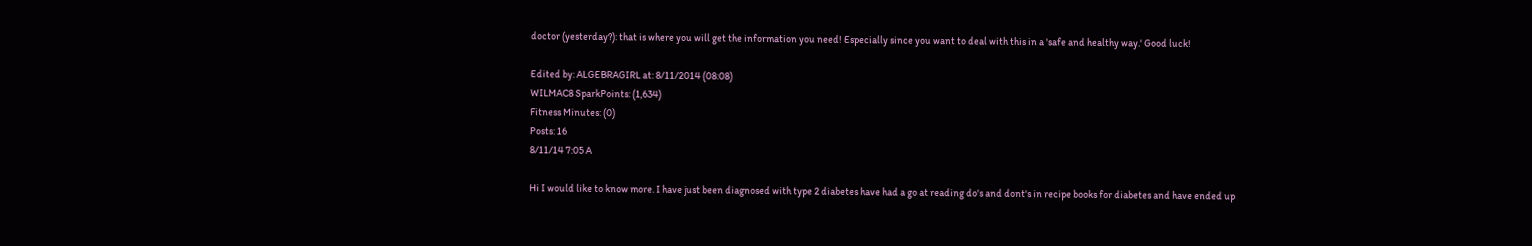doctor (yesterday?): that is where you will get the information you need! Especially since you want to deal with this in a 'safe and healthy way.' Good luck!

Edited by: ALGEBRAGIRL at: 8/11/2014 (08:08)
WILMAC8 SparkPoints: (1,634)
Fitness Minutes: (0)
Posts: 16
8/11/14 7:05 A

Hi I would like to know more. I have just been diagnosed with type 2 diabetes have had a go at reading do's and dont's in recipe books for diabetes and have ended up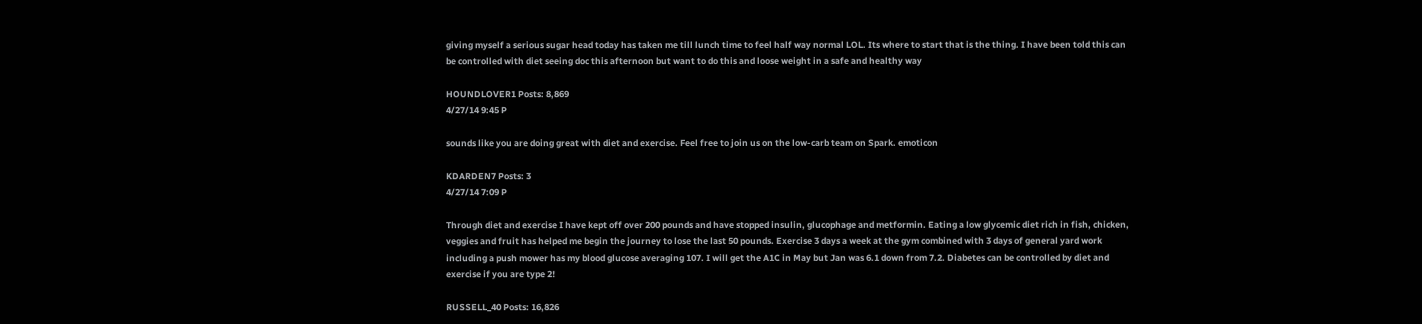giving myself a serious sugar head today has taken me till lunch time to feel half way normal LOL. Its where to start that is the thing. I have been told this can be controlled with diet seeing doc this afternoon but want to do this and loose weight in a safe and healthy way

HOUNDLOVER1 Posts: 8,869
4/27/14 9:45 P

sounds like you are doing great with diet and exercise. Feel free to join us on the low-carb team on Spark. emoticon

KDARDEN7 Posts: 3
4/27/14 7:09 P

Through diet and exercise I have kept off over 200 pounds and have stopped insulin, glucophage and metformin. Eating a low glycemic diet rich in fish, chicken, veggies and fruit has helped me begin the journey to lose the last 50 pounds. Exercise 3 days a week at the gym combined with 3 days of general yard work including a push mower has my blood glucose averaging 107. I will get the A1C in May but Jan was 6.1 down from 7.2. Diabetes can be controlled by diet and exercise if you are type 2!

RUSSELL_40 Posts: 16,826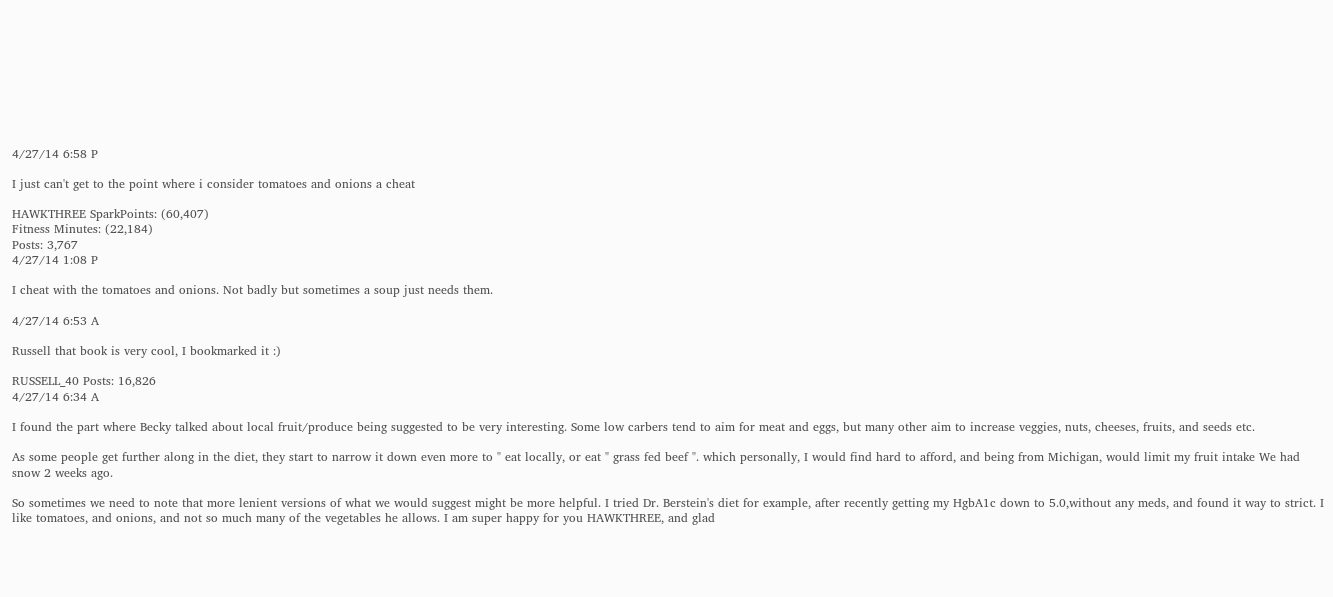4/27/14 6:58 P

I just can't get to the point where i consider tomatoes and onions a cheat

HAWKTHREE SparkPoints: (60,407)
Fitness Minutes: (22,184)
Posts: 3,767
4/27/14 1:08 P

I cheat with the tomatoes and onions. Not badly but sometimes a soup just needs them.

4/27/14 6:53 A

Russell that book is very cool, I bookmarked it :)

RUSSELL_40 Posts: 16,826
4/27/14 6:34 A

I found the part where Becky talked about local fruit/produce being suggested to be very interesting. Some low carbers tend to aim for meat and eggs, but many other aim to increase veggies, nuts, cheeses, fruits, and seeds etc.

As some people get further along in the diet, they start to narrow it down even more to " eat locally, or eat " grass fed beef ". which personally, I would find hard to afford, and being from Michigan, would limit my fruit intake We had snow 2 weeks ago.

So sometimes we need to note that more lenient versions of what we would suggest might be more helpful. I tried Dr. Berstein's diet for example, after recently getting my HgbA1c down to 5.0,without any meds, and found it way to strict. I like tomatoes, and onions, and not so much many of the vegetables he allows. I am super happy for you HAWKTHREE, and glad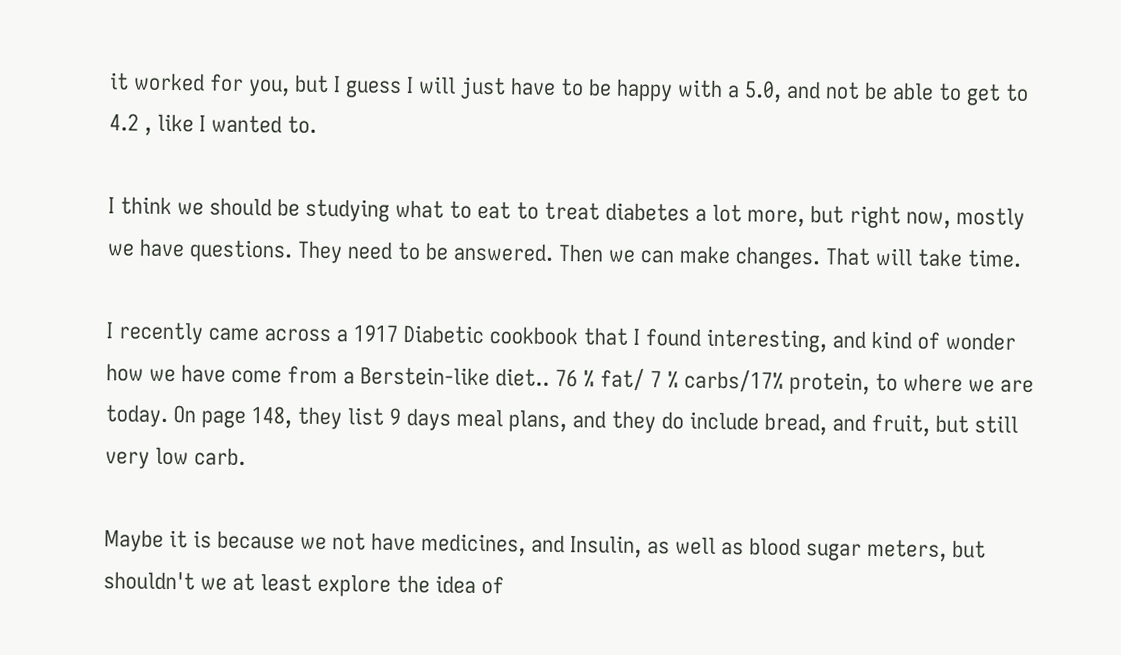it worked for you, but I guess I will just have to be happy with a 5.0, and not be able to get to 4.2 , like I wanted to.

I think we should be studying what to eat to treat diabetes a lot more, but right now, mostly we have questions. They need to be answered. Then we can make changes. That will take time.

I recently came across a 1917 Diabetic cookbook that I found interesting, and kind of wonder how we have come from a Berstein-like diet.. 76 % fat/ 7 % carbs/17% protein, to where we are today. On page 148, they list 9 days meal plans, and they do include bread, and fruit, but still very low carb.

Maybe it is because we not have medicines, and Insulin, as well as blood sugar meters, but shouldn't we at least explore the idea of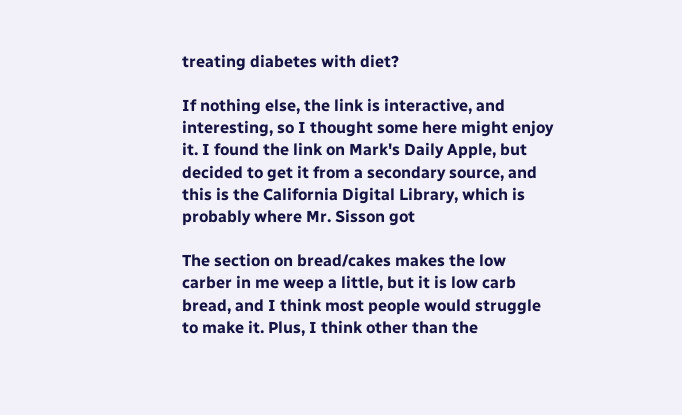treating diabetes with diet?

If nothing else, the link is interactive, and interesting, so I thought some here might enjoy it. I found the link on Mark's Daily Apple, but decided to get it from a secondary source, and this is the California Digital Library, which is probably where Mr. Sisson got

The section on bread/cakes makes the low carber in me weep a little, but it is low carb bread, and I think most people would struggle to make it. Plus, I think other than the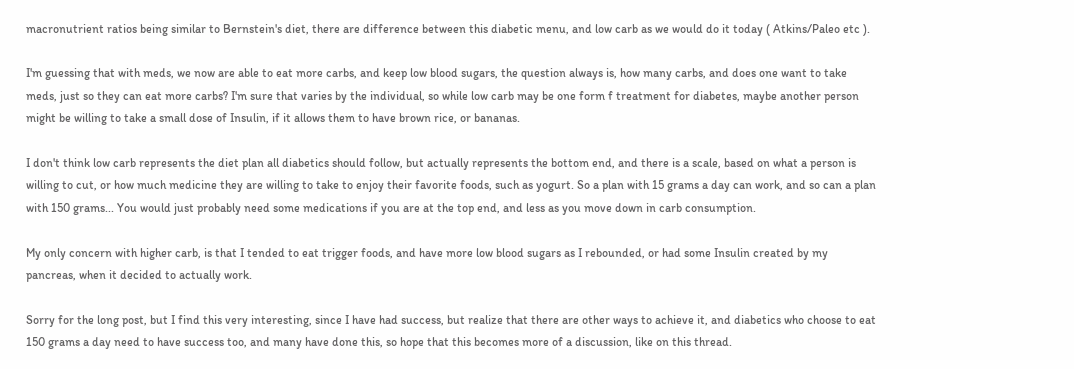macronutrient ratios being similar to Bernstein's diet, there are difference between this diabetic menu, and low carb as we would do it today ( Atkins/Paleo etc ).

I'm guessing that with meds, we now are able to eat more carbs, and keep low blood sugars, the question always is, how many carbs, and does one want to take meds, just so they can eat more carbs? I'm sure that varies by the individual, so while low carb may be one form f treatment for diabetes, maybe another person might be willing to take a small dose of Insulin, if it allows them to have brown rice, or bananas.

I don't think low carb represents the diet plan all diabetics should follow, but actually represents the bottom end, and there is a scale, based on what a person is willing to cut, or how much medicine they are willing to take to enjoy their favorite foods, such as yogurt. So a plan with 15 grams a day can work, and so can a plan with 150 grams... You would just probably need some medications if you are at the top end, and less as you move down in carb consumption.

My only concern with higher carb, is that I tended to eat trigger foods, and have more low blood sugars as I rebounded, or had some Insulin created by my pancreas, when it decided to actually work.

Sorry for the long post, but I find this very interesting, since I have had success, but realize that there are other ways to achieve it, and diabetics who choose to eat 150 grams a day need to have success too, and many have done this, so hope that this becomes more of a discussion, like on this thread.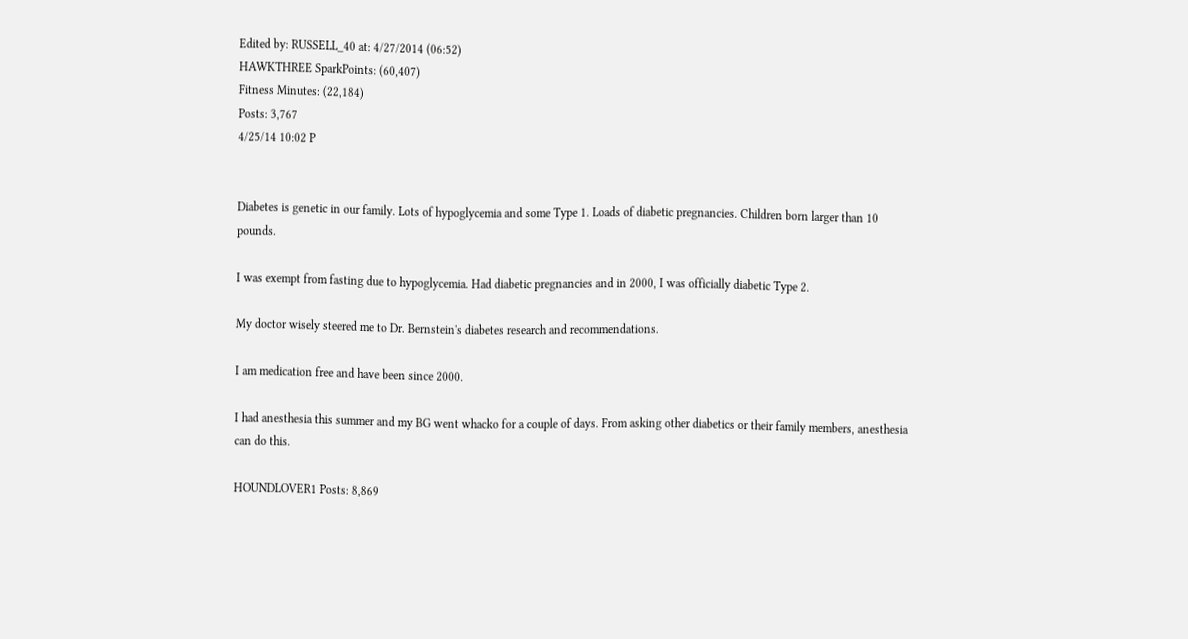Edited by: RUSSELL_40 at: 4/27/2014 (06:52)
HAWKTHREE SparkPoints: (60,407)
Fitness Minutes: (22,184)
Posts: 3,767
4/25/14 10:02 P


Diabetes is genetic in our family. Lots of hypoglycemia and some Type 1. Loads of diabetic pregnancies. Children born larger than 10 pounds.

I was exempt from fasting due to hypoglycemia. Had diabetic pregnancies and in 2000, I was officially diabetic Type 2.

My doctor wisely steered me to Dr. Bernstein's diabetes research and recommendations.

I am medication free and have been since 2000.

I had anesthesia this summer and my BG went whacko for a couple of days. From asking other diabetics or their family members, anesthesia can do this.

HOUNDLOVER1 Posts: 8,869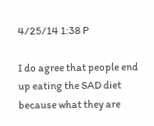4/25/14 1:38 P

I do agree that people end up eating the SAD diet because what they are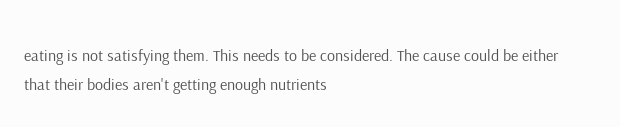eating is not satisfying them. This needs to be considered. The cause could be either that their bodies aren't getting enough nutrients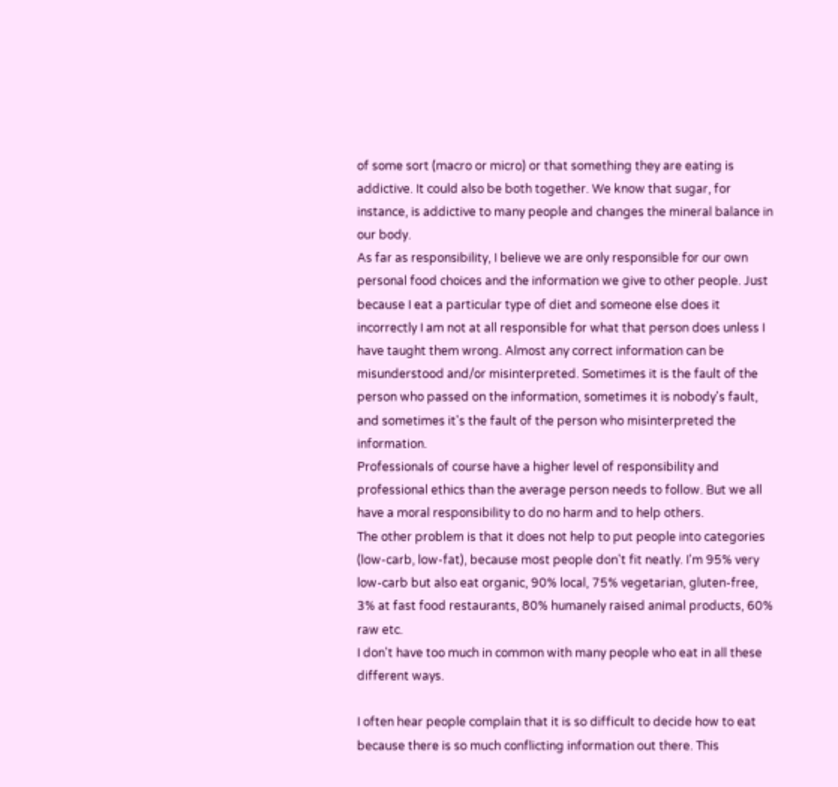of some sort (macro or micro) or that something they are eating is addictive. It could also be both together. We know that sugar, for instance, is addictive to many people and changes the mineral balance in our body.
As far as responsibility, I believe we are only responsible for our own personal food choices and the information we give to other people. Just because I eat a particular type of diet and someone else does it incorrectly I am not at all responsible for what that person does unless I have taught them wrong. Almost any correct information can be misunderstood and/or misinterpreted. Sometimes it is the fault of the person who passed on the information, sometimes it is nobody's fault, and sometimes it's the fault of the person who misinterpreted the information.
Professionals of course have a higher level of responsibility and professional ethics than the average person needs to follow. But we all have a moral responsibility to do no harm and to help others.
The other problem is that it does not help to put people into categories (low-carb, low-fat), because most people don't fit neatly. I'm 95% very low-carb but also eat organic, 90% local, 75% vegetarian, gluten-free, 3% at fast food restaurants, 80% humanely raised animal products, 60% raw etc.
I don't have too much in common with many people who eat in all these different ways.

I often hear people complain that it is so difficult to decide how to eat because there is so much conflicting information out there. This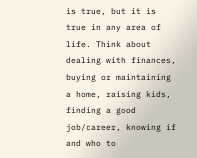is true, but it is true in any area of life. Think about dealing with finances, buying or maintaining a home, raising kids, finding a good job/career, knowing if and who to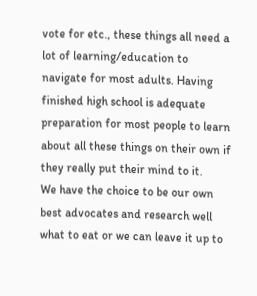vote for etc., these things all need a lot of learning/education to navigate for most adults. Having finished high school is adequate preparation for most people to learn about all these things on their own if they really put their mind to it.
We have the choice to be our own best advocates and research well what to eat or we can leave it up to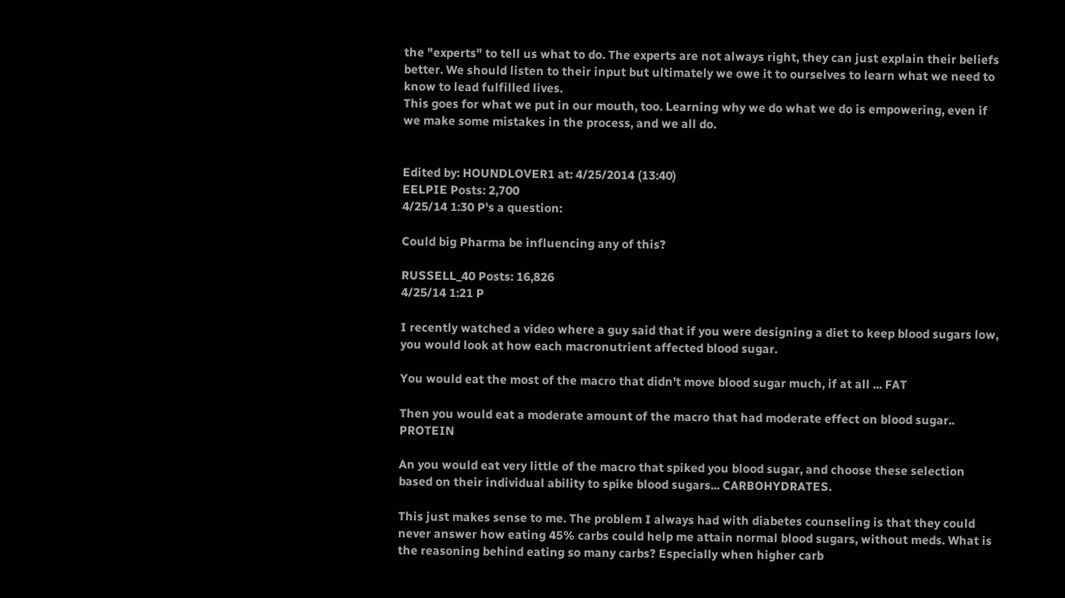the "experts" to tell us what to do. The experts are not always right, they can just explain their beliefs better. We should listen to their input but ultimately we owe it to ourselves to learn what we need to know to lead fulfilled lives.
This goes for what we put in our mouth, too. Learning why we do what we do is empowering, even if we make some mistakes in the process, and we all do.


Edited by: HOUNDLOVER1 at: 4/25/2014 (13:40)
EELPIE Posts: 2,700
4/25/14 1:30 P's a question:

Could big Pharma be influencing any of this?

RUSSELL_40 Posts: 16,826
4/25/14 1:21 P

I recently watched a video where a guy said that if you were designing a diet to keep blood sugars low, you would look at how each macronutrient affected blood sugar.

You would eat the most of the macro that didn't move blood sugar much, if at all ... FAT

Then you would eat a moderate amount of the macro that had moderate effect on blood sugar.. PROTEIN

An you would eat very little of the macro that spiked you blood sugar, and choose these selection based on their individual ability to spike blood sugars... CARBOHYDRATES.

This just makes sense to me. The problem I always had with diabetes counseling is that they could never answer how eating 45% carbs could help me attain normal blood sugars, without meds. What is the reasoning behind eating so many carbs? Especially when higher carb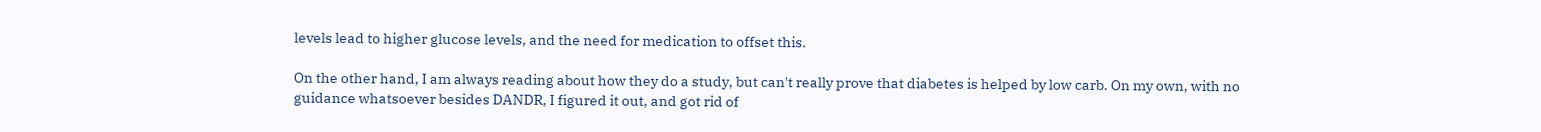levels lead to higher glucose levels, and the need for medication to offset this.

On the other hand, I am always reading about how they do a study, but can't really prove that diabetes is helped by low carb. On my own, with no guidance whatsoever besides DANDR, I figured it out, and got rid of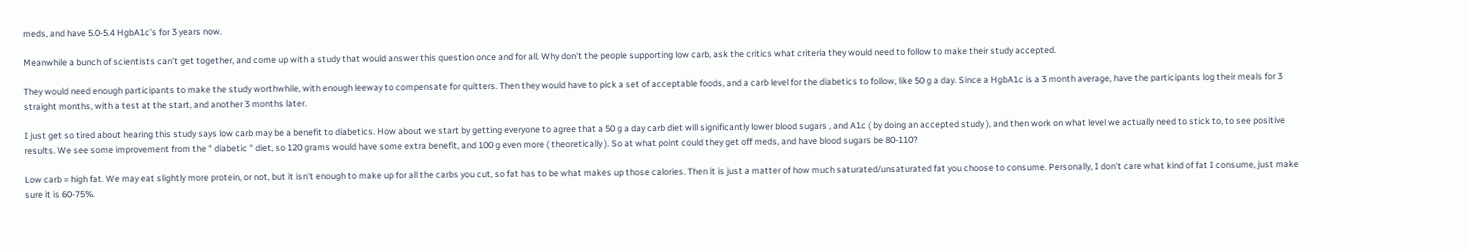meds, and have 5.0-5.4 HgbA1c's for 3 years now.

Meanwhile a bunch of scientists can't get together, and come up with a study that would answer this question once and for all. Why don't the people supporting low carb, ask the critics what criteria they would need to follow to make their study accepted.

They would need enough participants to make the study worthwhile, with enough leeway to compensate for quitters. Then they would have to pick a set of acceptable foods, and a carb level for the diabetics to follow, like 50 g a day. Since a HgbA1c is a 3 month average, have the participants log their meals for 3 straight months, with a test at the start, and another 3 months later.

I just get so tired about hearing this study says low carb may be a benefit to diabetics. How about we start by getting everyone to agree that a 50 g a day carb diet will significantly lower blood sugars , and A1c ( by doing an accepted study ), and then work on what level we actually need to stick to, to see positive results. We see some improvement from the " diabetic " diet, so 120 grams would have some extra benefit, and 100 g even more ( theoretically ). So at what point could they get off meds, and have blood sugars be 80-110?

Low carb = high fat. We may eat slightly more protein, or not, but it isn't enough to make up for all the carbs you cut, so fat has to be what makes up those calories. Then it is just a matter of how much saturated/unsaturated fat you choose to consume. Personally, I don't care what kind of fat I consume, just make sure it is 60-75%.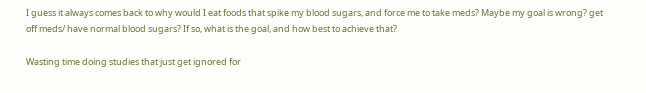I guess it always comes back to why would I eat foods that spike my blood sugars, and force me to take meds? Maybe my goal is wrong? get off meds/ have normal blood sugars? If so, what is the goal, and how best to achieve that?

Wasting time doing studies that just get ignored for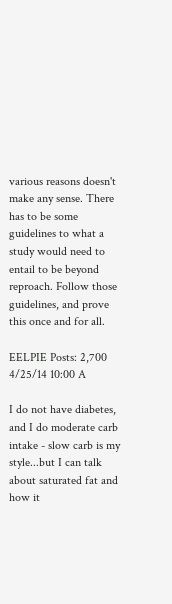various reasons doesn't make any sense. There has to be some guidelines to what a study would need to entail to be beyond reproach. Follow those guidelines, and prove this once and for all.

EELPIE Posts: 2,700
4/25/14 10:00 A

I do not have diabetes, and I do moderate carb intake - slow carb is my style...but I can talk about saturated fat and how it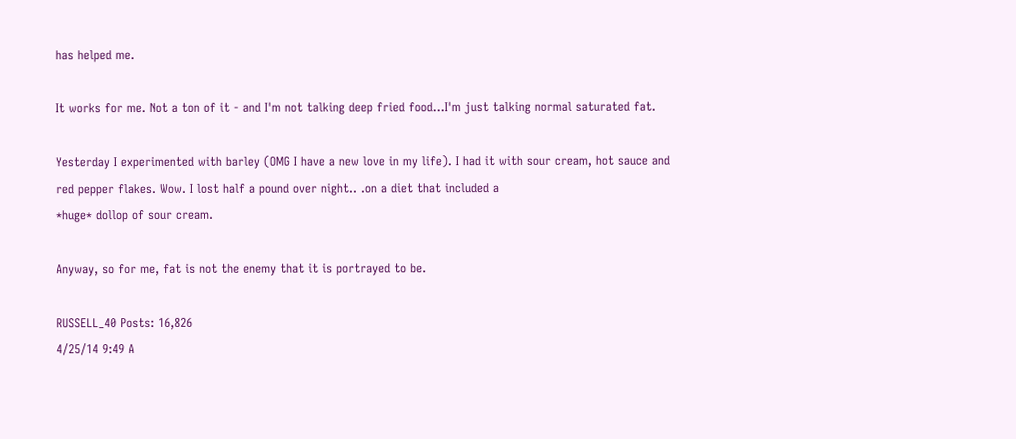has helped me.

It works for me. Not a ton of it - and I'm not talking deep fried food...I'm just talking normal saturated fat.

Yesterday I experimented with barley (OMG I have a new love in my life). I had it with sour cream, hot sauce and red pepper flakes. Wow. I lost half a pound over night.. .on a diet that included a
*huge* dollop of sour cream.

Anyway, so for me, fat is not the enemy that it is portrayed to be.

RUSSELL_40 Posts: 16,826
4/25/14 9:49 A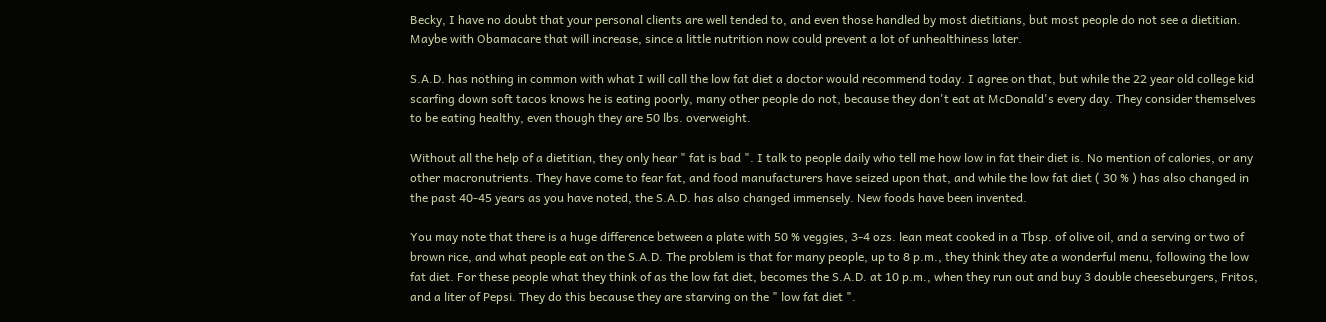Becky, I have no doubt that your personal clients are well tended to, and even those handled by most dietitians, but most people do not see a dietitian. Maybe with Obamacare that will increase, since a little nutrition now could prevent a lot of unhealthiness later.

S.A.D. has nothing in common with what I will call the low fat diet a doctor would recommend today. I agree on that, but while the 22 year old college kid scarfing down soft tacos knows he is eating poorly, many other people do not, because they don't eat at McDonald's every day. They consider themselves to be eating healthy, even though they are 50 lbs. overweight.

Without all the help of a dietitian, they only hear " fat is bad ". I talk to people daily who tell me how low in fat their diet is. No mention of calories, or any other macronutrients. They have come to fear fat, and food manufacturers have seized upon that, and while the low fat diet ( 30 % ) has also changed in the past 40-45 years as you have noted, the S.A.D. has also changed immensely. New foods have been invented.

You may note that there is a huge difference between a plate with 50 % veggies, 3-4 ozs. lean meat cooked in a Tbsp. of olive oil, and a serving or two of brown rice, and what people eat on the S.A.D. The problem is that for many people, up to 8 p.m., they think they ate a wonderful menu, following the low fat diet. For these people what they think of as the low fat diet, becomes the S.A.D. at 10 p.m., when they run out and buy 3 double cheeseburgers, Fritos, and a liter of Pepsi. They do this because they are starving on the " low fat diet ".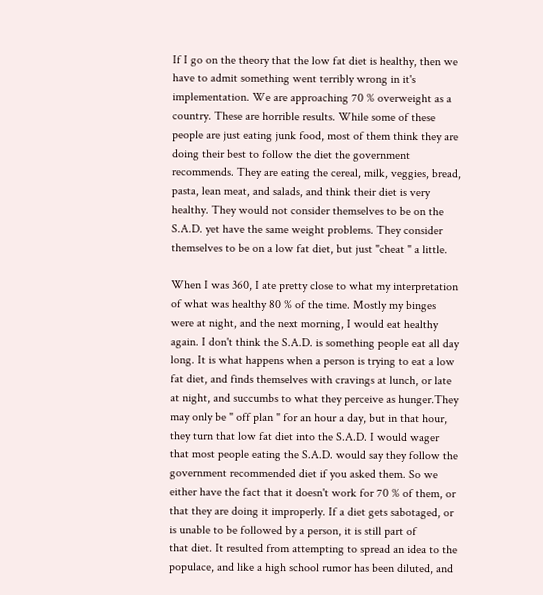If I go on the theory that the low fat diet is healthy, then we have to admit something went terribly wrong in it's implementation. We are approaching 70 % overweight as a country. These are horrible results. While some of these people are just eating junk food, most of them think they are doing their best to follow the diet the government recommends. They are eating the cereal, milk, veggies, bread, pasta, lean meat, and salads, and think their diet is very healthy. They would not consider themselves to be on the S.A.D. yet have the same weight problems. They consider themselves to be on a low fat diet, but just "cheat " a little.

When I was 360, I ate pretty close to what my interpretation of what was healthy 80 % of the time. Mostly my binges were at night, and the next morning, I would eat healthy again. I don't think the S.A.D. is something people eat all day long. It is what happens when a person is trying to eat a low fat diet, and finds themselves with cravings at lunch, or late at night, and succumbs to what they perceive as hunger.They may only be " off plan " for an hour a day, but in that hour, they turn that low fat diet into the S.A.D. I would wager that most people eating the S.A.D. would say they follow the government recommended diet if you asked them. So we either have the fact that it doesn't work for 70 % of them, or that they are doing it improperly. If a diet gets sabotaged, or is unable to be followed by a person, it is still part of
that diet. It resulted from attempting to spread an idea to the populace, and like a high school rumor has been diluted, and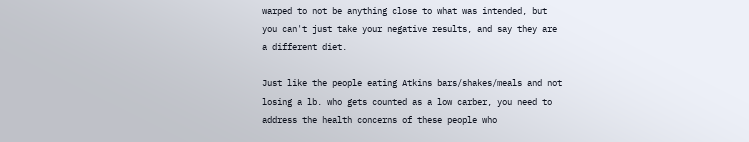warped to not be anything close to what was intended, but you can't just take your negative results, and say they are a different diet.

Just like the people eating Atkins bars/shakes/meals and not losing a lb. who gets counted as a low carber, you need to address the health concerns of these people who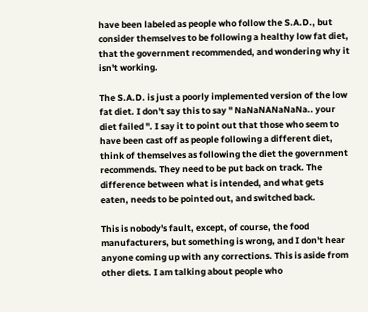have been labeled as people who follow the S.A.D., but consider themselves to be following a healthy low fat diet, that the government recommended, and wondering why it isn't working.

The S.A.D. is just a poorly implemented version of the low fat diet. I don't say this to say " NaNaNANaNaNa.. your diet failed ". I say it to point out that those who seem to have been cast off as people following a different diet, think of themselves as following the diet the government recommends. They need to be put back on track. The difference between what is intended, and what gets eaten, needs to be pointed out, and switched back.

This is nobody's fault, except, of course, the food manufacturers, but something is wrong, and I don't hear anyone coming up with any corrections. This is aside from other diets. I am talking about people who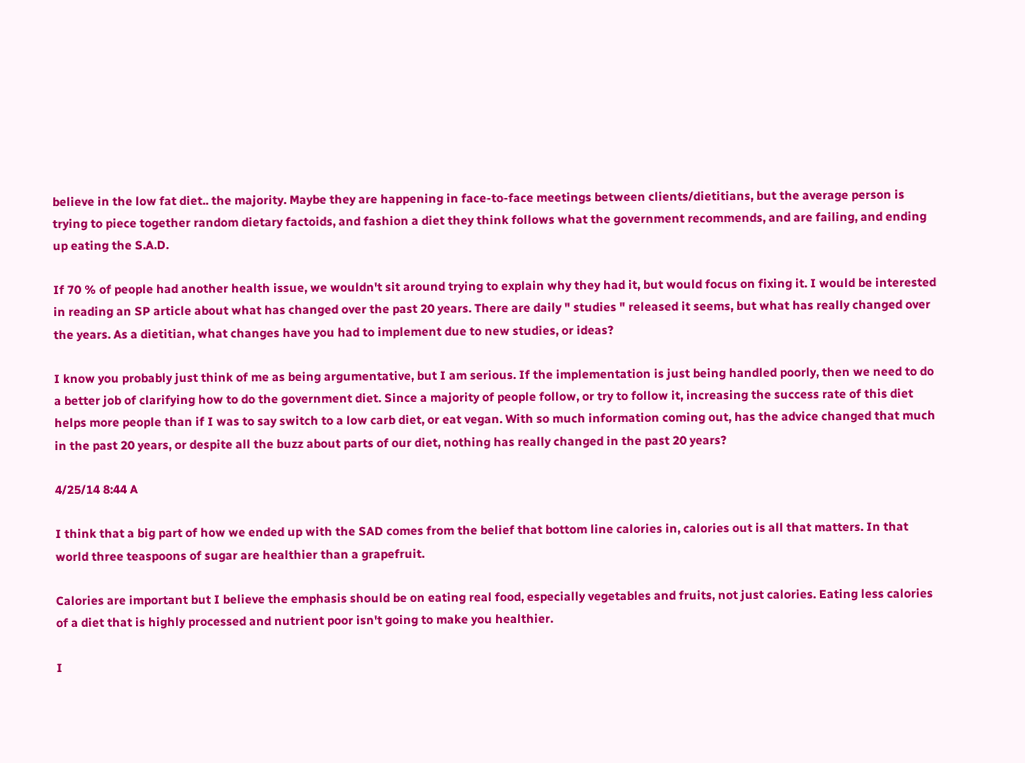believe in the low fat diet.. the majority. Maybe they are happening in face-to-face meetings between clients/dietitians, but the average person is trying to piece together random dietary factoids, and fashion a diet they think follows what the government recommends, and are failing, and ending up eating the S.A.D.

If 70 % of people had another health issue, we wouldn't sit around trying to explain why they had it, but would focus on fixing it. I would be interested in reading an SP article about what has changed over the past 20 years. There are daily " studies " released it seems, but what has really changed over the years. As a dietitian, what changes have you had to implement due to new studies, or ideas?

I know you probably just think of me as being argumentative, but I am serious. If the implementation is just being handled poorly, then we need to do a better job of clarifying how to do the government diet. Since a majority of people follow, or try to follow it, increasing the success rate of this diet helps more people than if I was to say switch to a low carb diet, or eat vegan. With so much information coming out, has the advice changed that much in the past 20 years, or despite all the buzz about parts of our diet, nothing has really changed in the past 20 years?

4/25/14 8:44 A

I think that a big part of how we ended up with the SAD comes from the belief that bottom line calories in, calories out is all that matters. In that world three teaspoons of sugar are healthier than a grapefruit.

Calories are important but I believe the emphasis should be on eating real food, especially vegetables and fruits, not just calories. Eating less calories of a diet that is highly processed and nutrient poor isn't going to make you healthier.

I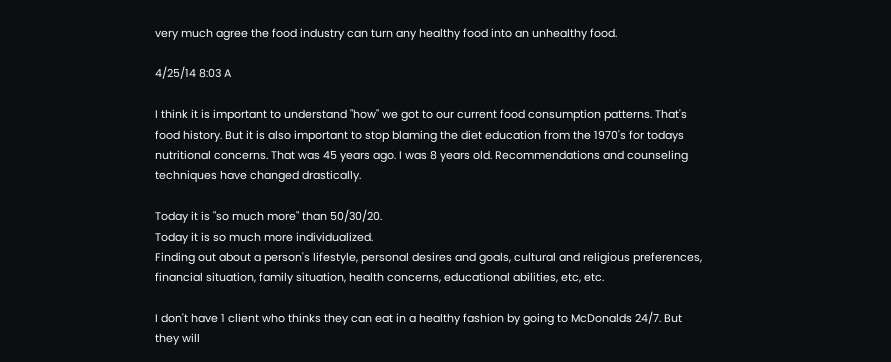very much agree the food industry can turn any healthy food into an unhealthy food.

4/25/14 8:03 A

I think it is important to understand "how" we got to our current food consumption patterns. That's food history. But it is also important to stop blaming the diet education from the 1970's for todays nutritional concerns. That was 45 years ago. I was 8 years old. Recommendations and counseling techniques have changed drastically.

Today it is "so much more" than 50/30/20.
Today it is so much more individualized.
Finding out about a person's lifestyle, personal desires and goals, cultural and religious preferences, financial situation, family situation, health concerns, educational abilities, etc, etc.

I don't have 1 client who thinks they can eat in a healthy fashion by going to McDonalds 24/7. But they will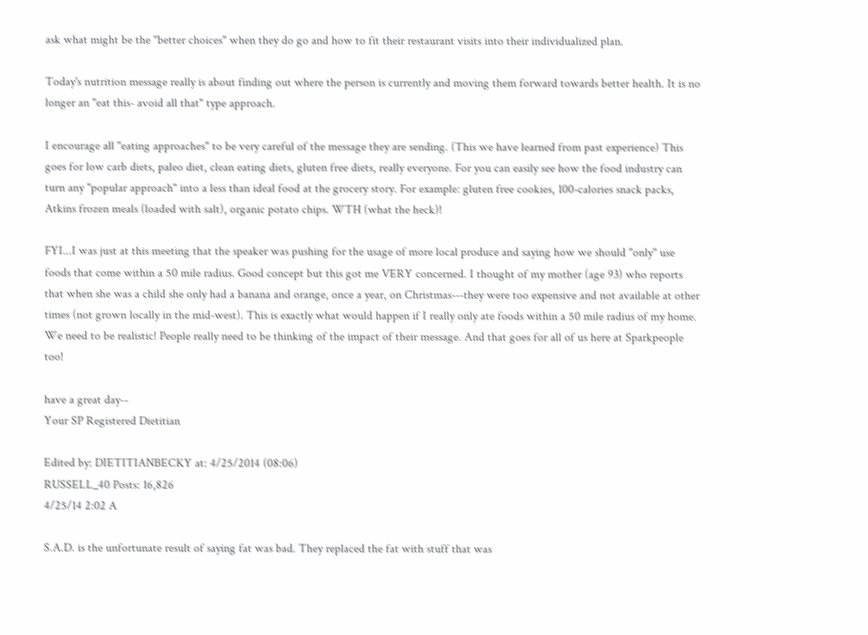ask what might be the "better choices" when they do go and how to fit their restaurant visits into their individualized plan.

Today's nutrition message really is about finding out where the person is currently and moving them forward towards better health. It is no longer an "eat this- avoid all that" type approach.

I encourage all "eating approaches" to be very careful of the message they are sending. (This we have learned from past experience) This goes for low carb diets, paleo diet, clean eating diets, gluten free diets, really everyone. For you can easily see how the food industry can turn any "popular approach" into a less than ideal food at the grocery story. For example: gluten free cookies, 100-calories snack packs, Atkins frozen meals (loaded with salt), organic potato chips. WTH (what the heck)!

FYI...I was just at this meeting that the speaker was pushing for the usage of more local produce and saying how we should "only" use foods that come within a 50 mile radius. Good concept but this got me VERY concerned. I thought of my mother (age 93) who reports that when she was a child she only had a banana and orange, once a year, on Christmas---they were too expensive and not available at other times (not grown locally in the mid-west). This is exactly what would happen if I really only ate foods within a 50 mile radius of my home. We need to be realistic! People really need to be thinking of the impact of their message. And that goes for all of us here at Sparkpeople too!

have a great day--
Your SP Registered Dietitian

Edited by: DIETITIANBECKY at: 4/25/2014 (08:06)
RUSSELL_40 Posts: 16,826
4/25/14 2:02 A

S.A.D. is the unfortunate result of saying fat was bad. They replaced the fat with stuff that was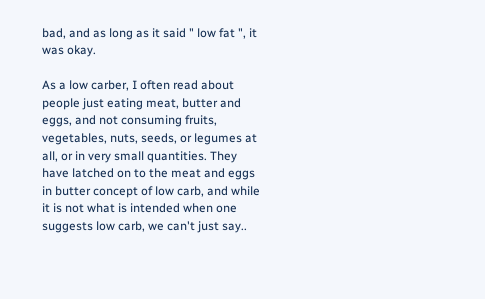bad, and as long as it said " low fat ", it was okay.

As a low carber, I often read about people just eating meat, butter and eggs, and not consuming fruits, vegetables, nuts, seeds, or legumes at all, or in very small quantities. They have latched on to the meat and eggs in butter concept of low carb, and while it is not what is intended when one suggests low carb, we can't just say..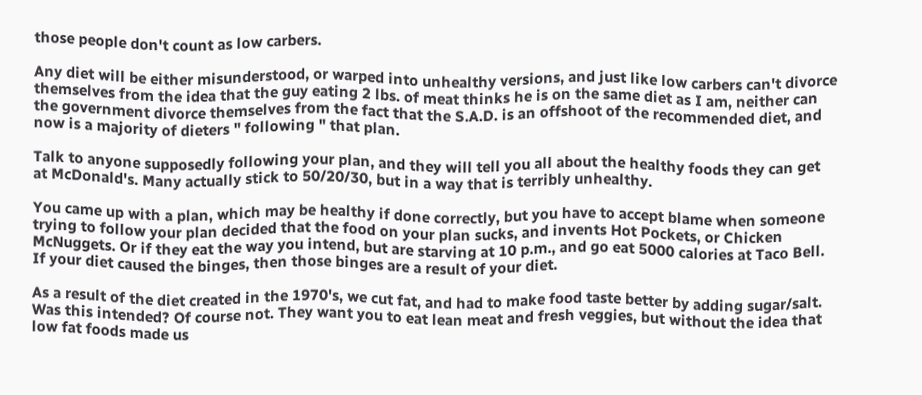those people don't count as low carbers.

Any diet will be either misunderstood, or warped into unhealthy versions, and just like low carbers can't divorce themselves from the idea that the guy eating 2 lbs. of meat thinks he is on the same diet as I am, neither can the government divorce themselves from the fact that the S.A.D. is an offshoot of the recommended diet, and now is a majority of dieters " following " that plan.

Talk to anyone supposedly following your plan, and they will tell you all about the healthy foods they can get at McDonald's. Many actually stick to 50/20/30, but in a way that is terribly unhealthy.

You came up with a plan, which may be healthy if done correctly, but you have to accept blame when someone trying to follow your plan decided that the food on your plan sucks, and invents Hot Pockets, or Chicken McNuggets. Or if they eat the way you intend, but are starving at 10 p.m., and go eat 5000 calories at Taco Bell. If your diet caused the binges, then those binges are a result of your diet.

As a result of the diet created in the 1970's, we cut fat, and had to make food taste better by adding sugar/salt. Was this intended? Of course not. They want you to eat lean meat and fresh veggies, but without the idea that low fat foods made us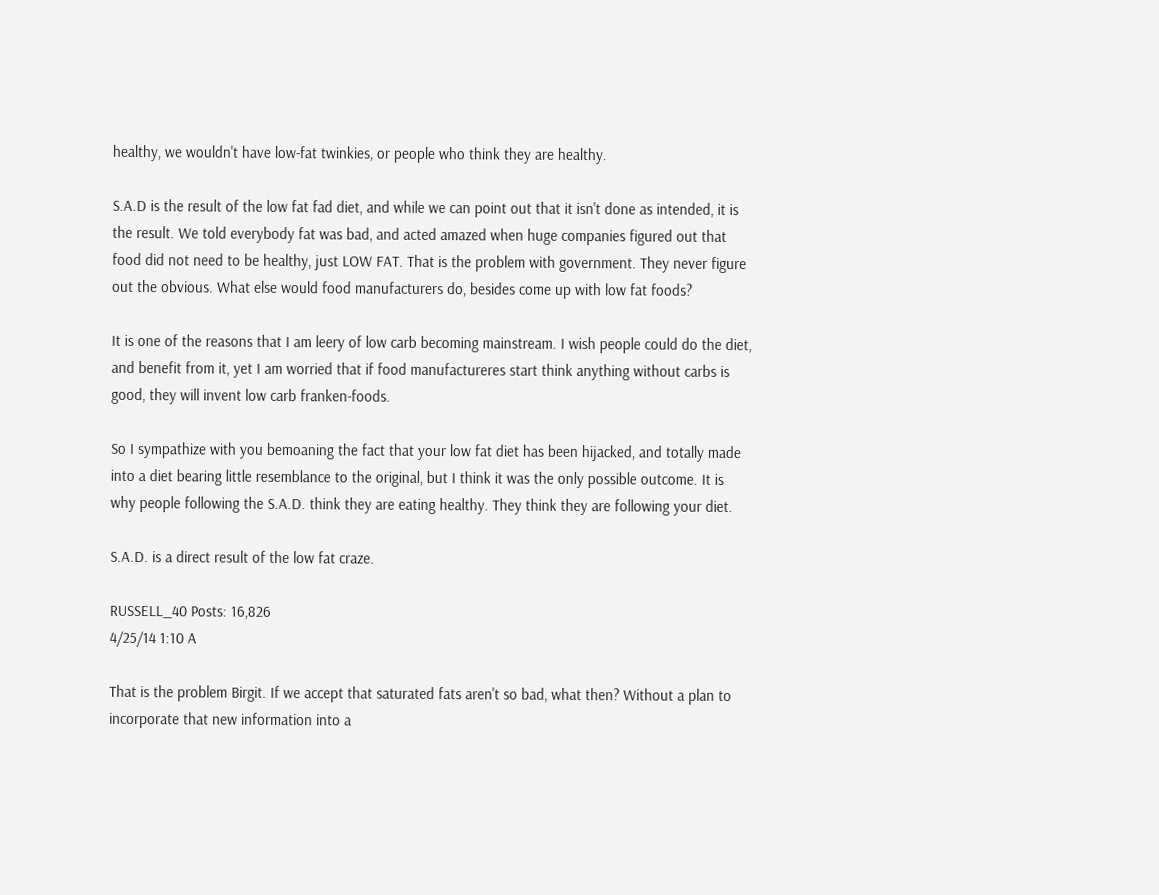healthy, we wouldn't have low-fat twinkies, or people who think they are healthy.

S.A.D is the result of the low fat fad diet, and while we can point out that it isn't done as intended, it is the result. We told everybody fat was bad, and acted amazed when huge companies figured out that food did not need to be healthy, just LOW FAT. That is the problem with government. They never figure out the obvious. What else would food manufacturers do, besides come up with low fat foods?

It is one of the reasons that I am leery of low carb becoming mainstream. I wish people could do the diet, and benefit from it, yet I am worried that if food manufactureres start think anything without carbs is good, they will invent low carb franken-foods.

So I sympathize with you bemoaning the fact that your low fat diet has been hijacked, and totally made into a diet bearing little resemblance to the original, but I think it was the only possible outcome. It is why people following the S.A.D. think they are eating healthy. They think they are following your diet.

S.A.D. is a direct result of the low fat craze.

RUSSELL_40 Posts: 16,826
4/25/14 1:10 A

That is the problem Birgit. If we accept that saturated fats aren't so bad, what then? Without a plan to incorporate that new information into a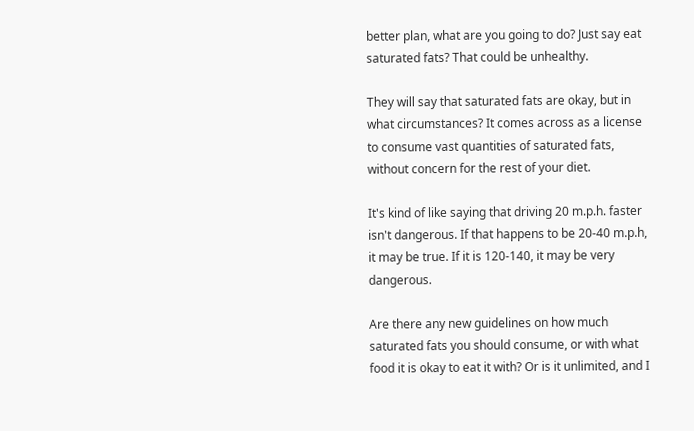better plan, what are you going to do? Just say eat saturated fats? That could be unhealthy.

They will say that saturated fats are okay, but in what circumstances? It comes across as a license to consume vast quantities of saturated fats, without concern for the rest of your diet.

It's kind of like saying that driving 20 m.p.h. faster isn't dangerous. If that happens to be 20-40 m.p.h, it may be true. If it is 120-140, it may be very dangerous.

Are there any new guidelines on how much saturated fats you should consume, or with what food it is okay to eat it with? Or is it unlimited, and I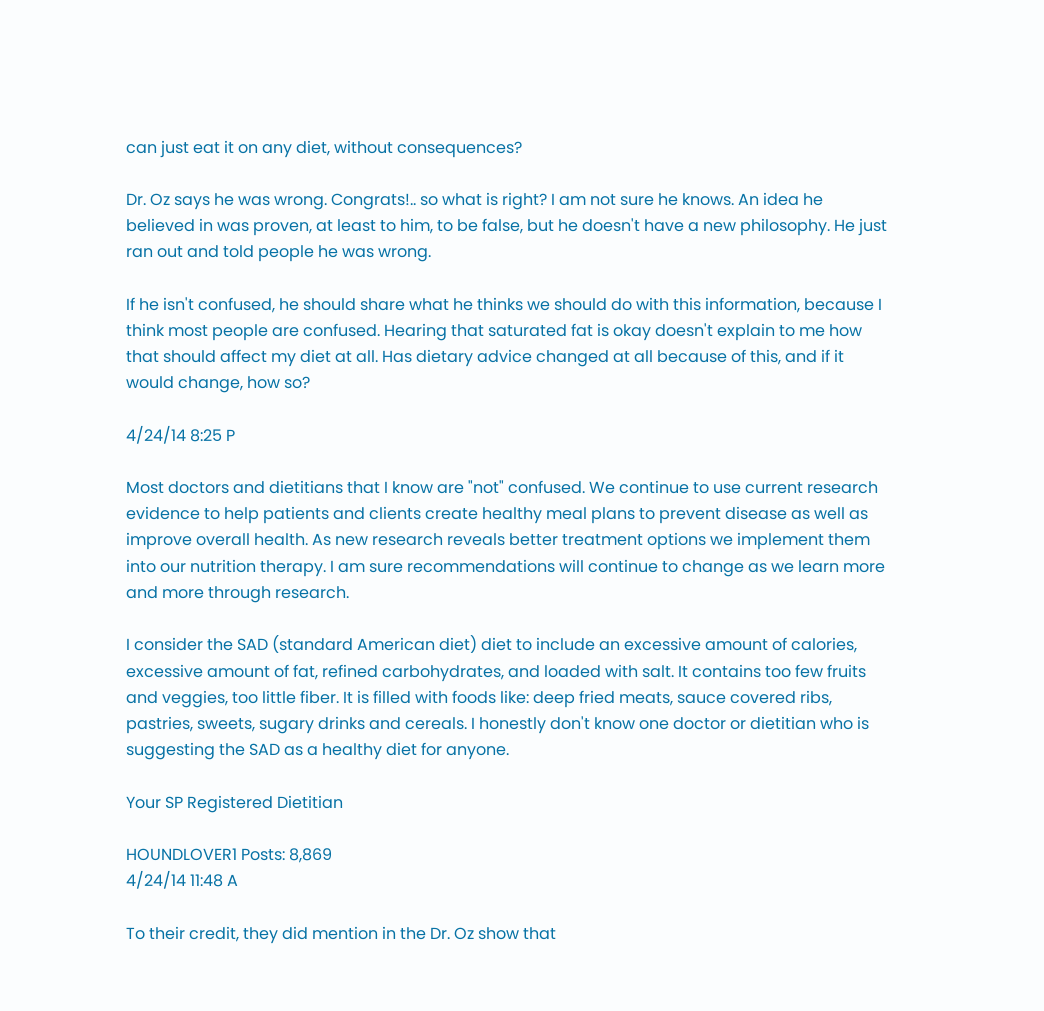can just eat it on any diet, without consequences?

Dr. Oz says he was wrong. Congrats!.. so what is right? I am not sure he knows. An idea he believed in was proven, at least to him, to be false, but he doesn't have a new philosophy. He just ran out and told people he was wrong.

If he isn't confused, he should share what he thinks we should do with this information, because I think most people are confused. Hearing that saturated fat is okay doesn't explain to me how that should affect my diet at all. Has dietary advice changed at all because of this, and if it would change, how so?

4/24/14 8:25 P

Most doctors and dietitians that I know are "not" confused. We continue to use current research evidence to help patients and clients create healthy meal plans to prevent disease as well as improve overall health. As new research reveals better treatment options we implement them into our nutrition therapy. I am sure recommendations will continue to change as we learn more and more through research.

I consider the SAD (standard American diet) diet to include an excessive amount of calories, excessive amount of fat, refined carbohydrates, and loaded with salt. It contains too few fruits and veggies, too little fiber. It is filled with foods like: deep fried meats, sauce covered ribs, pastries, sweets, sugary drinks and cereals. I honestly don't know one doctor or dietitian who is suggesting the SAD as a healthy diet for anyone.

Your SP Registered Dietitian

HOUNDLOVER1 Posts: 8,869
4/24/14 11:48 A

To their credit, they did mention in the Dr. Oz show that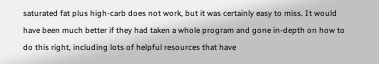saturated fat plus high-carb does not work, but it was certainly easy to miss. It would have been much better if they had taken a whole program and gone in-depth on how to do this right, including lots of helpful resources that have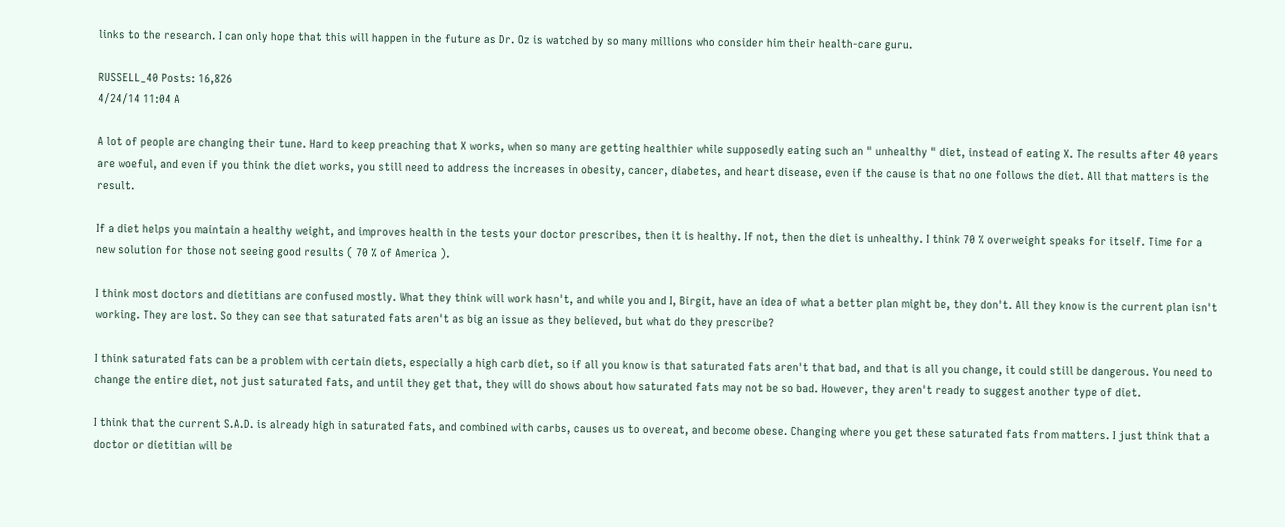links to the research. I can only hope that this will happen in the future as Dr. Oz is watched by so many millions who consider him their health-care guru.

RUSSELL_40 Posts: 16,826
4/24/14 11:04 A

A lot of people are changing their tune. Hard to keep preaching that X works, when so many are getting healthier while supposedly eating such an " unhealthy " diet, instead of eating X. The results after 40 years are woeful, and even if you think the diet works, you still need to address the increases in obesity, cancer, diabetes, and heart disease, even if the cause is that no one follows the diet. All that matters is the result.

If a diet helps you maintain a healthy weight, and improves health in the tests your doctor prescribes, then it is healthy. If not, then the diet is unhealthy. I think 70 % overweight speaks for itself. Time for a new solution for those not seeing good results ( 70 % of America ).

I think most doctors and dietitians are confused mostly. What they think will work hasn't, and while you and I, Birgit, have an idea of what a better plan might be, they don't. All they know is the current plan isn't working. They are lost. So they can see that saturated fats aren't as big an issue as they believed, but what do they prescribe?

I think saturated fats can be a problem with certain diets, especially a high carb diet, so if all you know is that saturated fats aren't that bad, and that is all you change, it could still be dangerous. You need to change the entire diet, not just saturated fats, and until they get that, they will do shows about how saturated fats may not be so bad. However, they aren't ready to suggest another type of diet.

I think that the current S.A.D. is already high in saturated fats, and combined with carbs, causes us to overeat, and become obese. Changing where you get these saturated fats from matters. I just think that a doctor or dietitian will be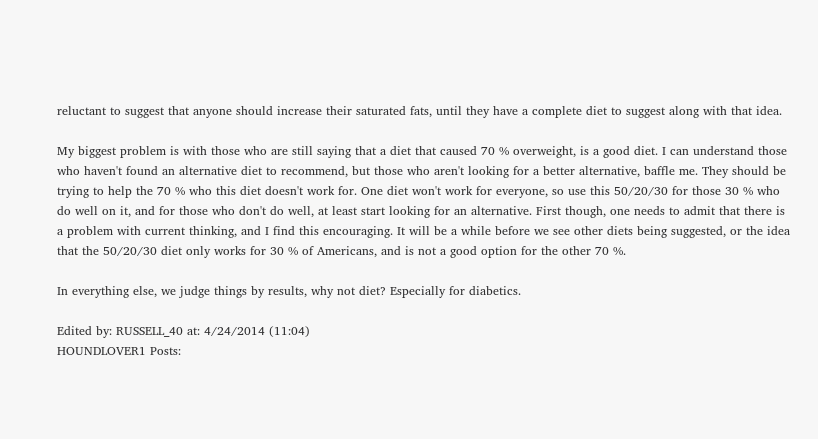reluctant to suggest that anyone should increase their saturated fats, until they have a complete diet to suggest along with that idea.

My biggest problem is with those who are still saying that a diet that caused 70 % overweight, is a good diet. I can understand those who haven't found an alternative diet to recommend, but those who aren't looking for a better alternative, baffle me. They should be trying to help the 70 % who this diet doesn't work for. One diet won't work for everyone, so use this 50/20/30 for those 30 % who do well on it, and for those who don't do well, at least start looking for an alternative. First though, one needs to admit that there is a problem with current thinking, and I find this encouraging. It will be a while before we see other diets being suggested, or the idea that the 50/20/30 diet only works for 30 % of Americans, and is not a good option for the other 70 %.

In everything else, we judge things by results, why not diet? Especially for diabetics.

Edited by: RUSSELL_40 at: 4/24/2014 (11:04)
HOUNDLOVER1 Posts: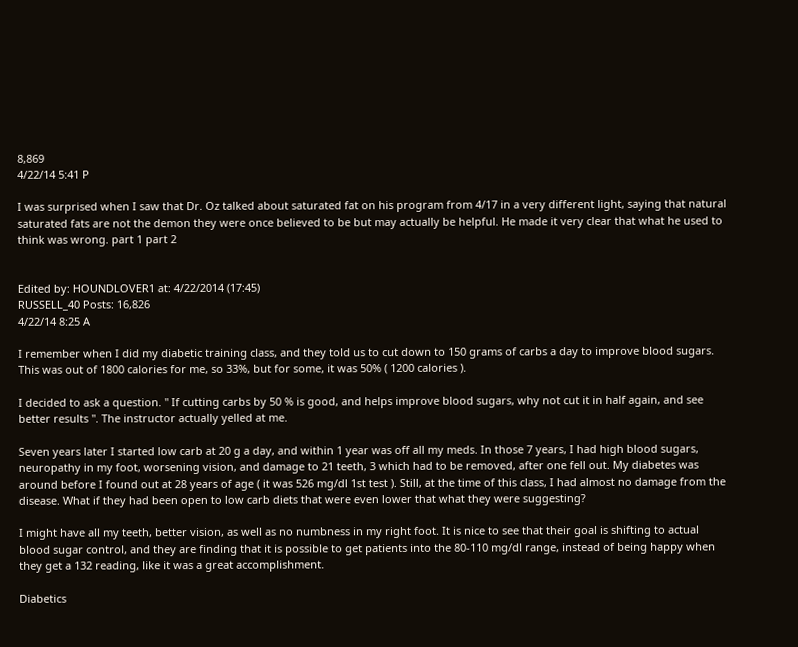8,869
4/22/14 5:41 P

I was surprised when I saw that Dr. Oz talked about saturated fat on his program from 4/17 in a very different light, saying that natural saturated fats are not the demon they were once believed to be but may actually be helpful. He made it very clear that what he used to think was wrong. part 1 part 2


Edited by: HOUNDLOVER1 at: 4/22/2014 (17:45)
RUSSELL_40 Posts: 16,826
4/22/14 8:25 A

I remember when I did my diabetic training class, and they told us to cut down to 150 grams of carbs a day to improve blood sugars. This was out of 1800 calories for me, so 33%, but for some, it was 50% ( 1200 calories ).

I decided to ask a question. " If cutting carbs by 50 % is good, and helps improve blood sugars, why not cut it in half again, and see better results ". The instructor actually yelled at me.

Seven years later I started low carb at 20 g a day, and within 1 year was off all my meds. In those 7 years, I had high blood sugars, neuropathy in my foot, worsening vision, and damage to 21 teeth, 3 which had to be removed, after one fell out. My diabetes was around before I found out at 28 years of age ( it was 526 mg/dl 1st test ). Still, at the time of this class, I had almost no damage from the disease. What if they had been open to low carb diets that were even lower that what they were suggesting?

I might have all my teeth, better vision, as well as no numbness in my right foot. It is nice to see that their goal is shifting to actual blood sugar control, and they are finding that it is possible to get patients into the 80-110 mg/dl range, instead of being happy when they get a 132 reading, like it was a great accomplishment.

Diabetics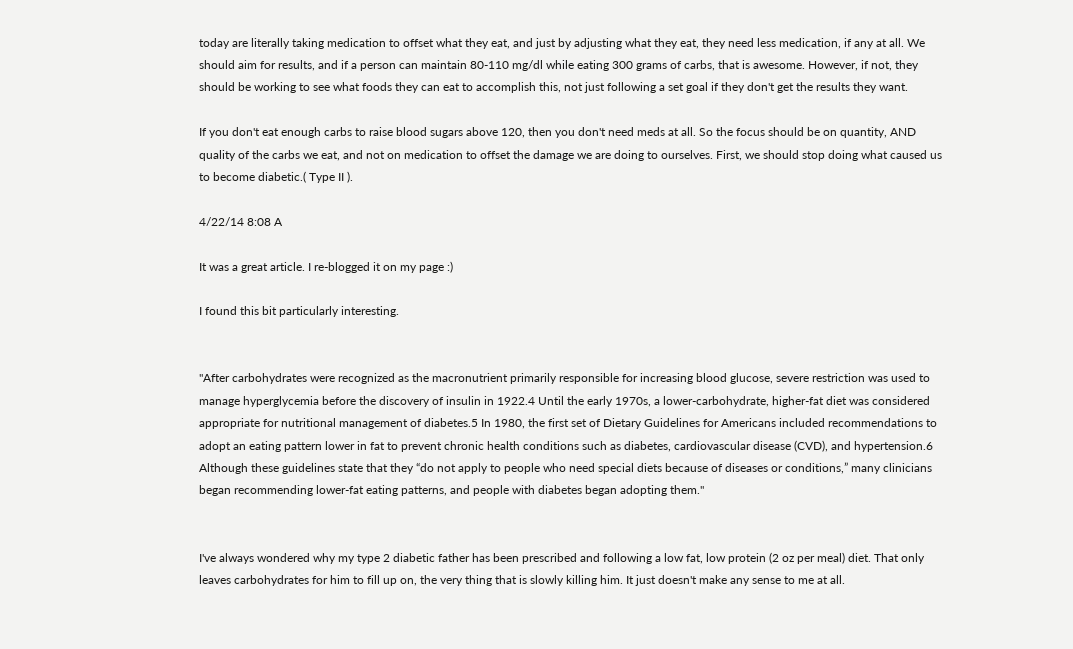today are literally taking medication to offset what they eat, and just by adjusting what they eat, they need less medication, if any at all. We should aim for results, and if a person can maintain 80-110 mg/dl while eating 300 grams of carbs, that is awesome. However, if not, they should be working to see what foods they can eat to accomplish this, not just following a set goal if they don't get the results they want.

If you don't eat enough carbs to raise blood sugars above 120, then you don't need meds at all. So the focus should be on quantity, AND quality of the carbs we eat, and not on medication to offset the damage we are doing to ourselves. First, we should stop doing what caused us to become diabetic.( Type II ).

4/22/14 8:08 A

It was a great article. I re-blogged it on my page :)

I found this bit particularly interesting.


"After carbohydrates were recognized as the macronutrient primarily responsible for increasing blood glucose, severe restriction was used to manage hyperglycemia before the discovery of insulin in 1922.4 Until the early 1970s, a lower-carbohydrate, higher-fat diet was considered appropriate for nutritional management of diabetes.5 In 1980, the first set of Dietary Guidelines for Americans included recommendations to adopt an eating pattern lower in fat to prevent chronic health conditions such as diabetes, cardiovascular disease (CVD), and hypertension.6 Although these guidelines state that they “do not apply to people who need special diets because of diseases or conditions,” many clinicians began recommending lower-fat eating patterns, and people with diabetes began adopting them."


I've always wondered why my type 2 diabetic father has been prescribed and following a low fat, low protein (2 oz per meal) diet. That only leaves carbohydrates for him to fill up on, the very thing that is slowly killing him. It just doesn't make any sense to me at all.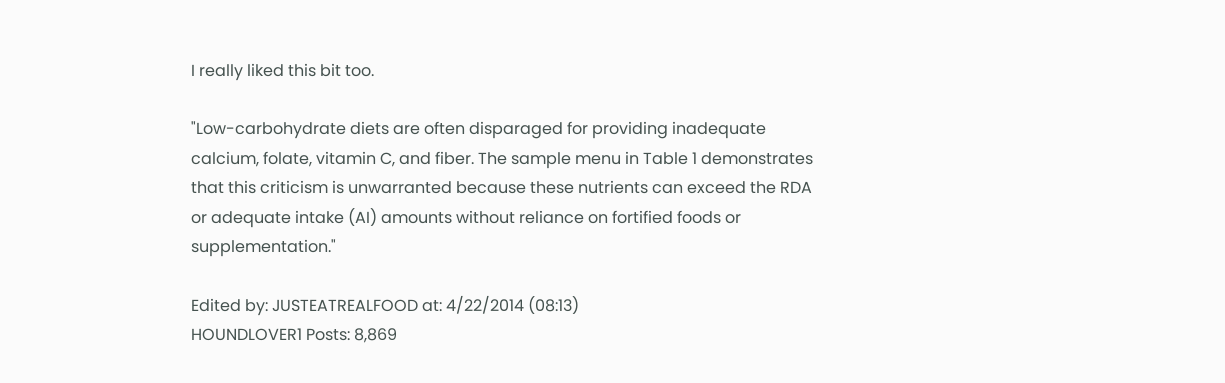I really liked this bit too.

"Low-carbohydrate diets are often disparaged for providing inadequate calcium, folate, vitamin C, and fiber. The sample menu in Table 1 demonstrates that this criticism is unwarranted because these nutrients can exceed the RDA or adequate intake (AI) amounts without reliance on fortified foods or supplementation."

Edited by: JUSTEATREALFOOD at: 4/22/2014 (08:13)
HOUNDLOVER1 Posts: 8,869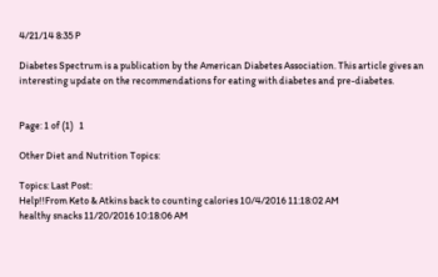4/21/14 8:35 P

Diabetes Spectrum is a publication by the American Diabetes Association. This article gives an interesting update on the recommendations for eating with diabetes and pre-diabetes.


Page: 1 of (1)   1

Other Diet and Nutrition Topics:

Topics: Last Post:
Help!!From Keto & Atkins back to counting calories 10/4/2016 11:18:02 AM
healthy snacks 11/20/2016 10:18:06 AM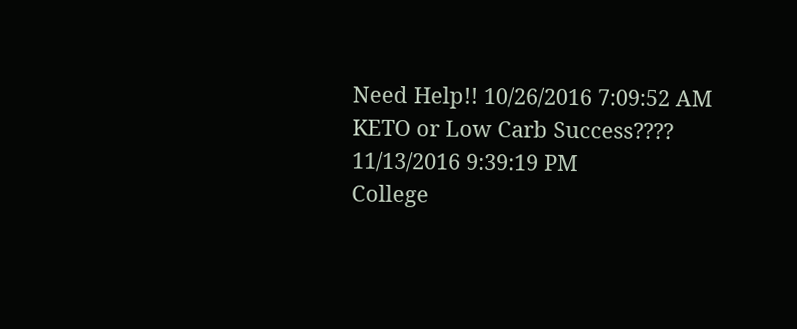Need Help!! 10/26/2016 7:09:52 AM
KETO or Low Carb Success???? 11/13/2016 9:39:19 PM
College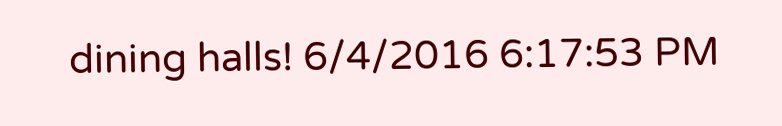dining halls! 6/4/2016 6:17:53 PM